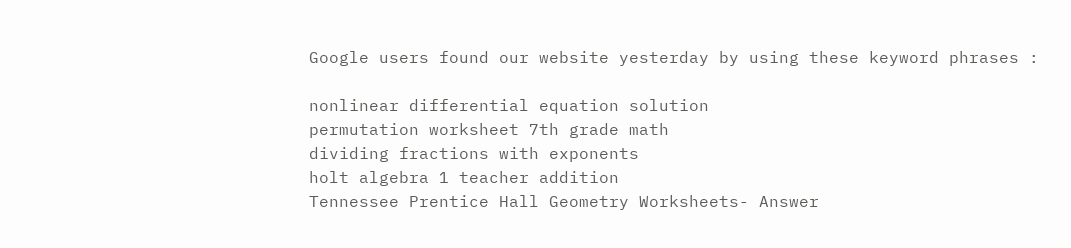Google users found our website yesterday by using these keyword phrases :

nonlinear differential equation solution
permutation worksheet 7th grade math
dividing fractions with exponents
holt algebra 1 teacher addition
Tennessee Prentice Hall Geometry Worksheets- Answer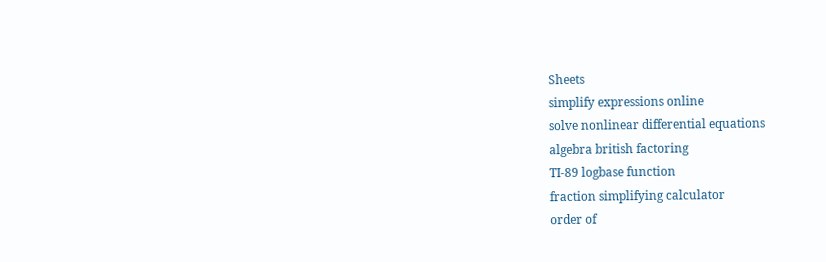Sheets
simplify expressions online
solve nonlinear differential equations
algebra british factoring
TI-89 logbase function
fraction simplifying calculator
order of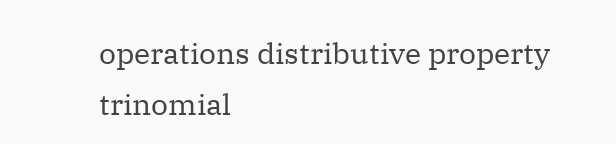operations distributive property
trinomial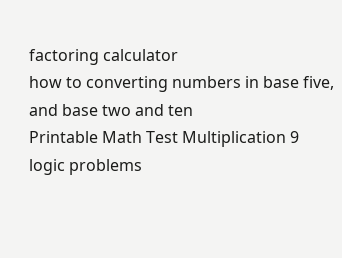factoring calculator
how to converting numbers in base five, and base two and ten
Printable Math Test Multiplication 9
logic problems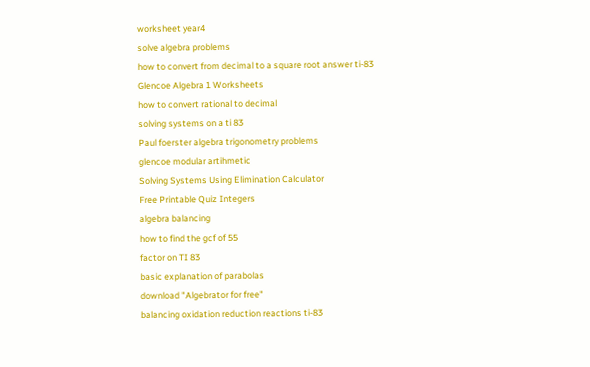worksheet year4
solve algebra problems
how to convert from decimal to a square root answer ti-83
Glencoe Algebra 1 Worksheets
how to convert rational to decimal
solving systems on a ti 83
Paul foerster algebra trigonometry problems
glencoe modular artihmetic
Solving Systems Using Elimination Calculator
Free Printable Quiz Integers
algebra balancing
how to find the gcf of 55
factor on TI 83
basic explanation of parabolas
download "Algebrator for free"
balancing oxidation reduction reactions ti-83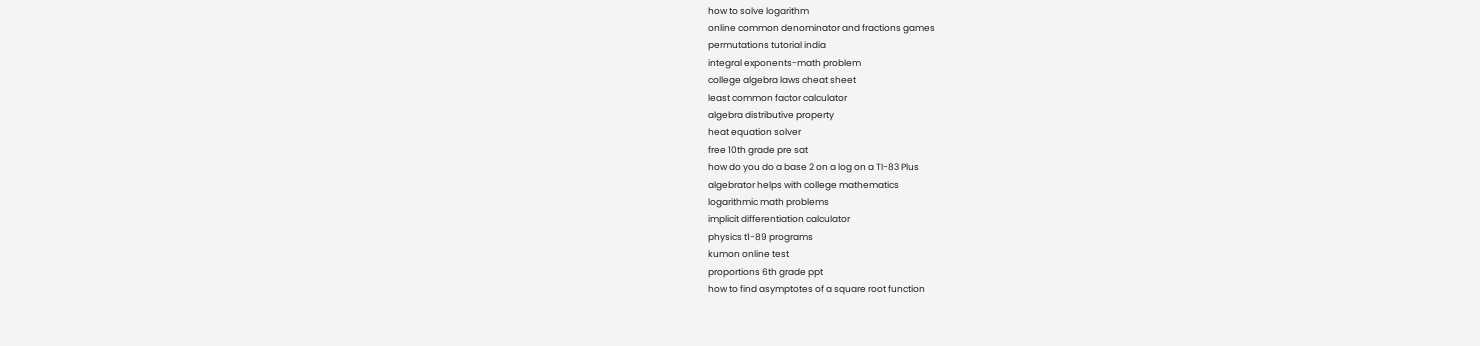how to solve logarithm
online common denominator and fractions games
permutations tutorial india
integral exponents-math problem
college algebra laws cheat sheet
least common factor calculator
algebra distributive property
heat equation solver
free 10th grade pre sat
how do you do a base 2 on a log on a TI-83 Plus
algebrator helps with college mathematics
logarithmic math problems
implicit differentiation calculator
physics t1-89 programs
kumon online test
proportions 6th grade ppt
how to find asymptotes of a square root function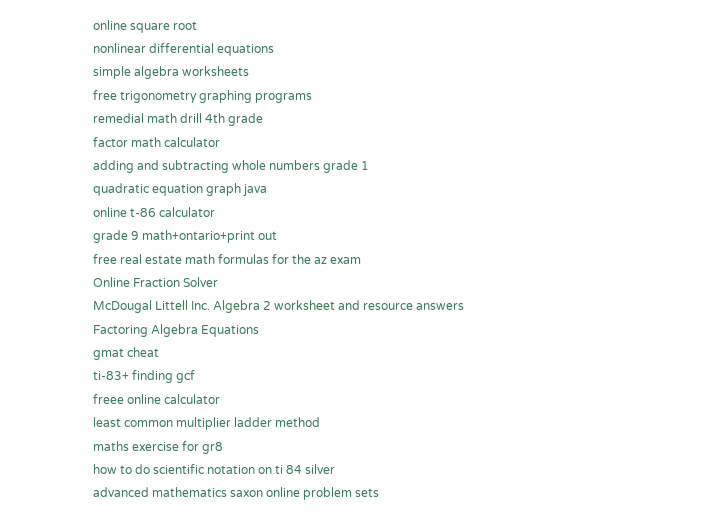online square root
nonlinear differential equations
simple algebra worksheets
free trigonometry graphing programs
remedial math drill 4th grade
factor math calculator
adding and subtracting whole numbers grade 1
quadratic equation graph java
online t-86 calculator
grade 9 math+ontario+print out
free real estate math formulas for the az exam
Online Fraction Solver
McDougal Littell Inc. Algebra 2 worksheet and resource answers
Factoring Algebra Equations
gmat cheat
ti-83+ finding gcf
freee online calculator
least common multiplier ladder method
maths exercise for gr8
how to do scientific notation on ti 84 silver
advanced mathematics saxon online problem sets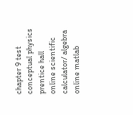chapter 9 test conceptual physics prentice hall
online scientific calculator/ algebra
online matlab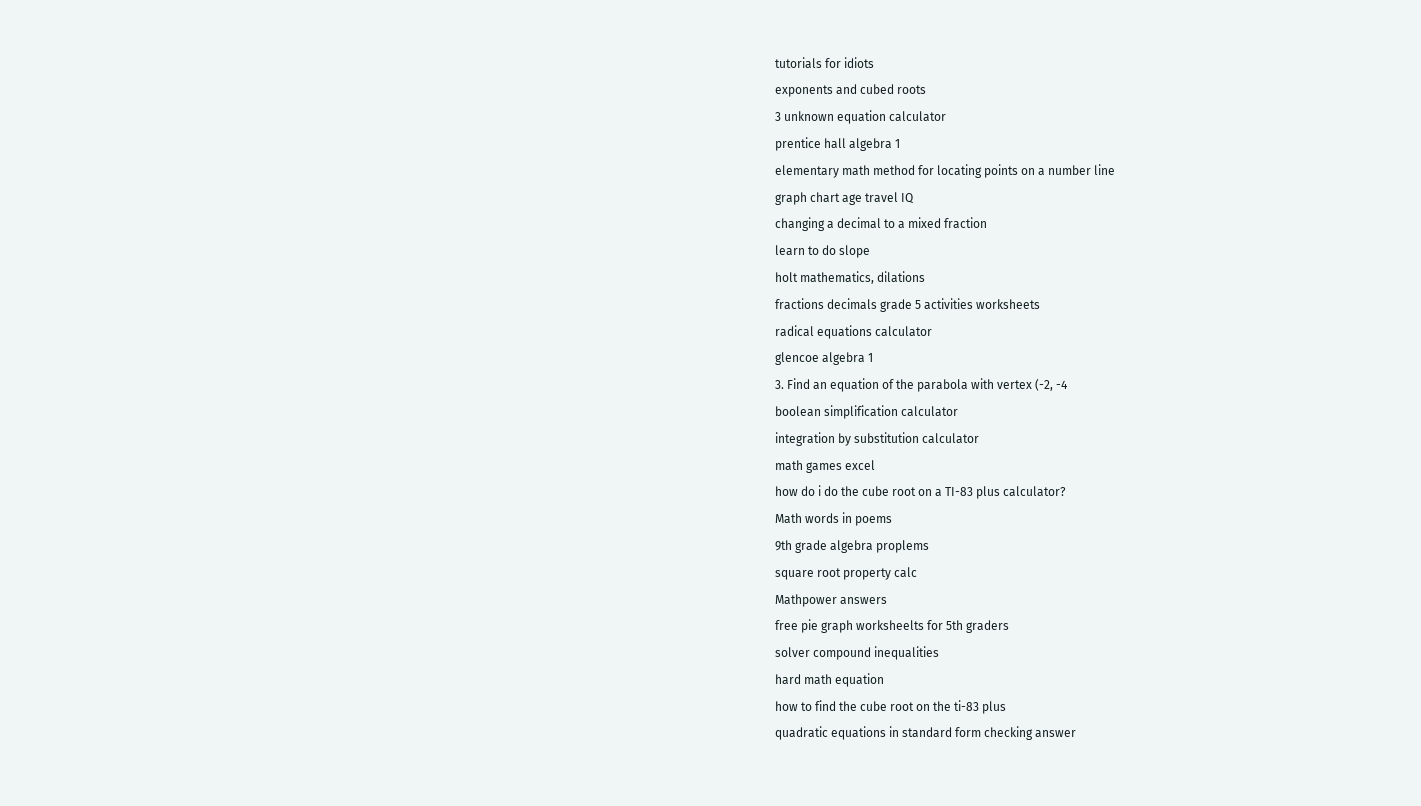tutorials for idiots
exponents and cubed roots
3 unknown equation calculator
prentice hall algebra 1
elementary math method for locating points on a number line
graph chart age travel IQ
changing a decimal to a mixed fraction
learn to do slope
holt mathematics, dilations
fractions decimals grade 5 activities worksheets
radical equations calculator
glencoe algebra 1
3. Find an equation of the parabola with vertex (-2, -4
boolean simplification calculator
integration by substitution calculator
math games excel
how do i do the cube root on a TI-83 plus calculator?
Math words in poems
9th grade algebra proplems
square root property calc
Mathpower answers
free pie graph worksheelts for 5th graders
solver compound inequalities
hard math equation
how to find the cube root on the ti-83 plus
quadratic equations in standard form checking answer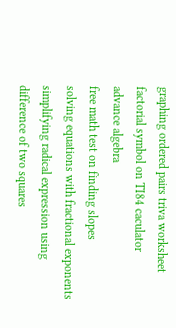graphing ordered pairs triva worksheet
factorial symbol on TI84 caculator
advance algebra
free math test on finding slopes
solving equations with fractional exponents
simplifying radical expression using difference of two squares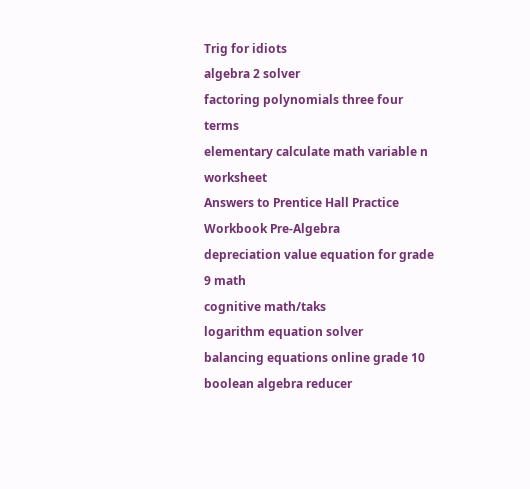Trig for idiots
algebra 2 solver
factoring polynomials three four terms
elementary calculate math variable n worksheet
Answers to Prentice Hall Practice Workbook Pre-Algebra
depreciation value equation for grade 9 math
cognitive math/taks
logarithm equation solver
balancing equations online grade 10
boolean algebra reducer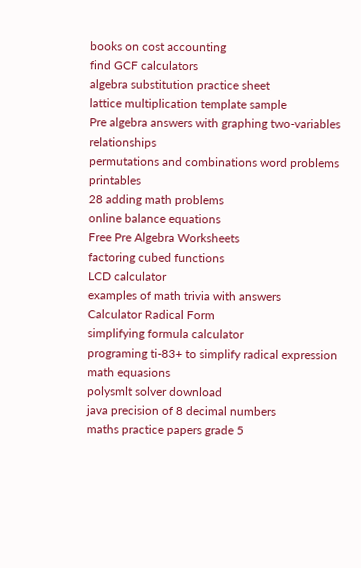books on cost accounting
find GCF calculators
algebra substitution practice sheet
lattice multiplication template sample
Pre algebra answers with graphing two-variables relationships
permutations and combinations word problems printables
28 adding math problems
online balance equations
Free Pre Algebra Worksheets
factoring cubed functions
LCD calculator
examples of math trivia with answers
Calculator Radical Form
simplifying formula calculator
programing ti-83+ to simplify radical expression
math equasions
polysmlt solver download
java precision of 8 decimal numbers
maths practice papers grade 5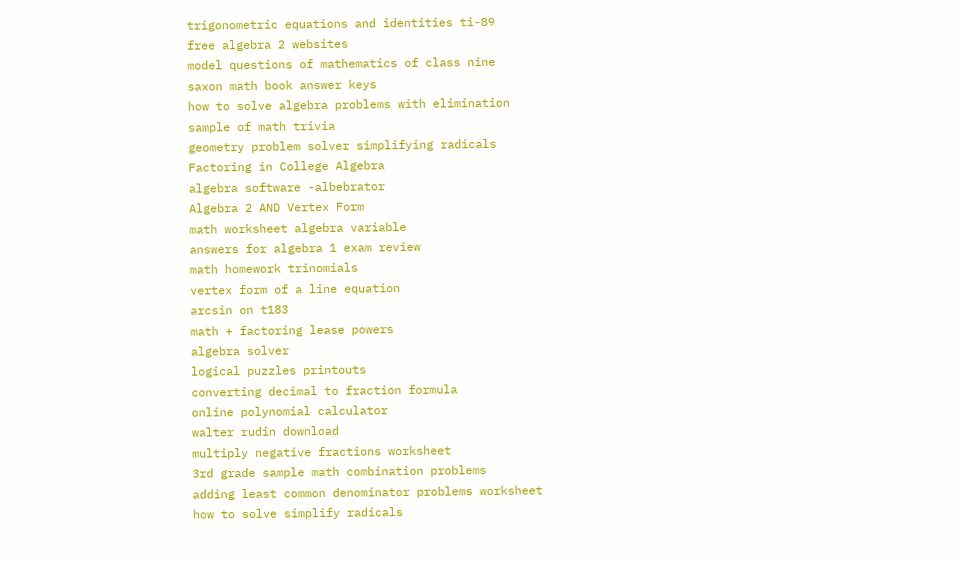trigonometric equations and identities ti-89
free algebra 2 websites
model questions of mathematics of class nine
saxon math book answer keys
how to solve algebra problems with elimination
sample of math trivia
geometry problem solver simplifying radicals
Factoring in College Algebra
algebra software -albebrator
Algebra 2 AND Vertex Form
math worksheet algebra variable
answers for algebra 1 exam review
math homework trinomials
vertex form of a line equation
arcsin on t183
math + factoring lease powers
algebra solver
logical puzzles printouts
converting decimal to fraction formula
online polynomial calculator
walter rudin download
multiply negative fractions worksheet
3rd grade sample math combination problems
adding least common denominator problems worksheet
how to solve simplify radicals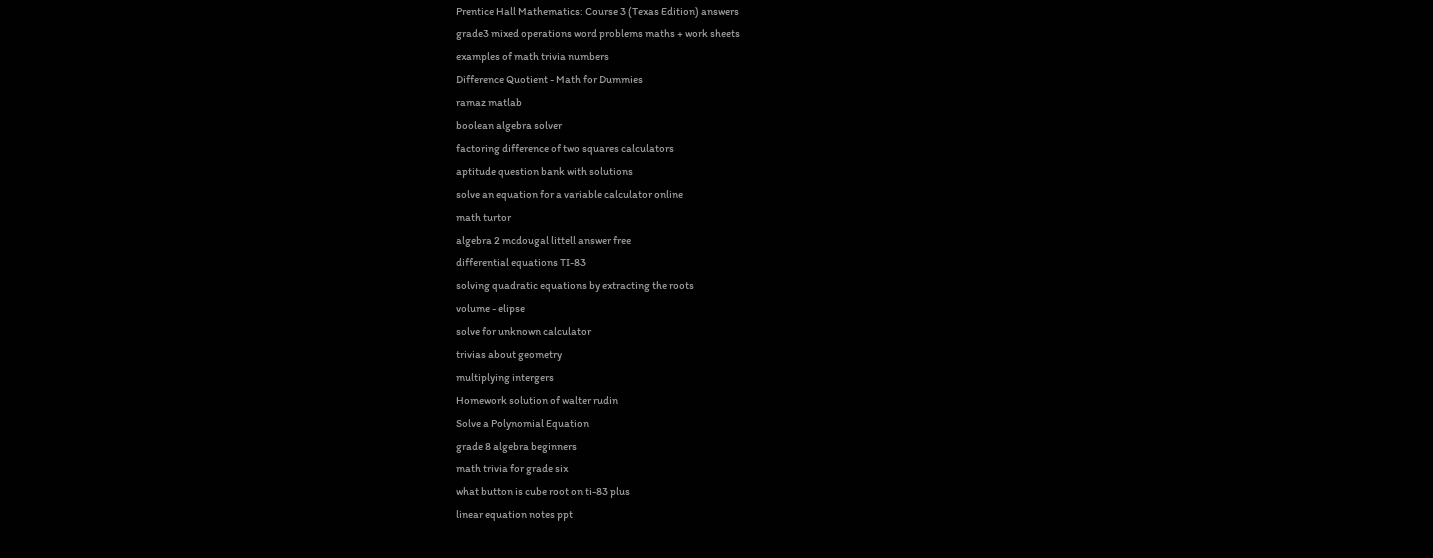Prentice Hall Mathematics: Course 3 (Texas Edition) answers
grade3 mixed operations word problems maths + work sheets
examples of math trivia numbers
Difference Quotient - Math for Dummies
ramaz matlab
boolean algebra solver
factoring difference of two squares calculators
aptitude question bank with solutions
solve an equation for a variable calculator online
math turtor
algebra 2 mcdougal littell answer free
differential equations TI-83
solving quadratic equations by extracting the roots
volume - elipse
solve for unknown calculator
trivias about geometry
multiplying intergers
Homework solution of walter rudin
Solve a Polynomial Equation
grade 8 algebra beginners
math trivia for grade six
what button is cube root on ti-83 plus
linear equation notes ppt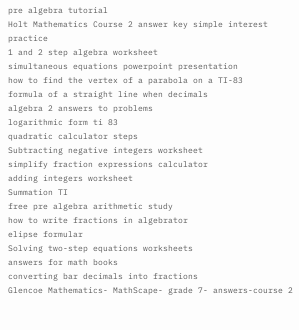pre algebra tutorial
Holt Mathematics Course 2 answer key simple interest practice
1 and 2 step algebra worksheet
simultaneous equations powerpoint presentation
how to find the vertex of a parabola on a TI-83
formula of a straight line when decimals
algebra 2 answers to problems
logarithmic form ti 83
quadratic calculator steps
Subtracting negative integers worksheet
simplify fraction expressions calculator
adding integers worksheet
Summation TI
free pre algebra arithmetic study
how to write fractions in algebrator
elipse formular
Solving two-step equations worksheets
answers for math books
converting bar decimals into fractions
Glencoe Mathematics- MathScape- grade 7- answers-course 2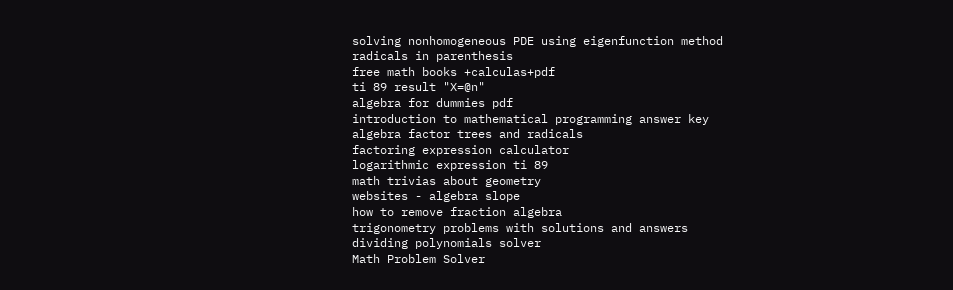solving nonhomogeneous PDE using eigenfunction method
radicals in parenthesis
free math books +calculas+pdf
ti 89 result "X=@n"
algebra for dummies pdf
introduction to mathematical programming answer key
algebra factor trees and radicals
factoring expression calculator
logarithmic expression ti 89
math trivias about geometry
websites - algebra slope
how to remove fraction algebra
trigonometry problems with solutions and answers
dividing polynomials solver
Math Problem Solver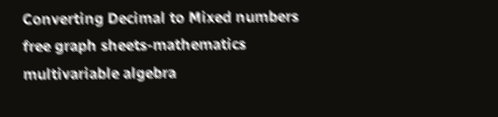Converting Decimal to Mixed numbers
free graph sheets-mathematics
multivariable algebra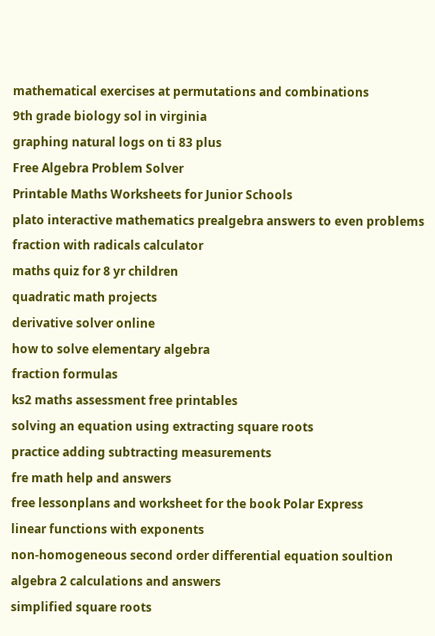mathematical exercises at permutations and combinations
9th grade biology sol in virginia
graphing natural logs on ti 83 plus
Free Algebra Problem Solver
Printable Maths Worksheets for Junior Schools
plato interactive mathematics prealgebra answers to even problems
fraction with radicals calculator
maths quiz for 8 yr children
quadratic math projects
derivative solver online
how to solve elementary algebra
fraction formulas
ks2 maths assessment free printables
solving an equation using extracting square roots
practice adding subtracting measurements
fre math help and answers
free lessonplans and worksheet for the book Polar Express
linear functions with exponents
non-homogeneous second order differential equation soultion
algebra 2 calculations and answers
simplified square roots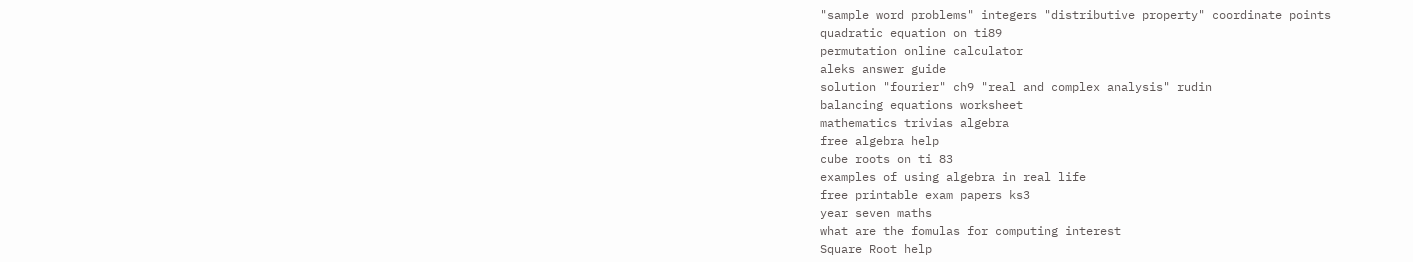"sample word problems" integers "distributive property" coordinate points
quadratic equation on ti89
permutation online calculator
aleks answer guide
solution "fourier" ch9 "real and complex analysis" rudin
balancing equations worksheet
mathematics trivias algebra
free algebra help
cube roots on ti 83
examples of using algebra in real life
free printable exam papers ks3
year seven maths
what are the fomulas for computing interest
Square Root help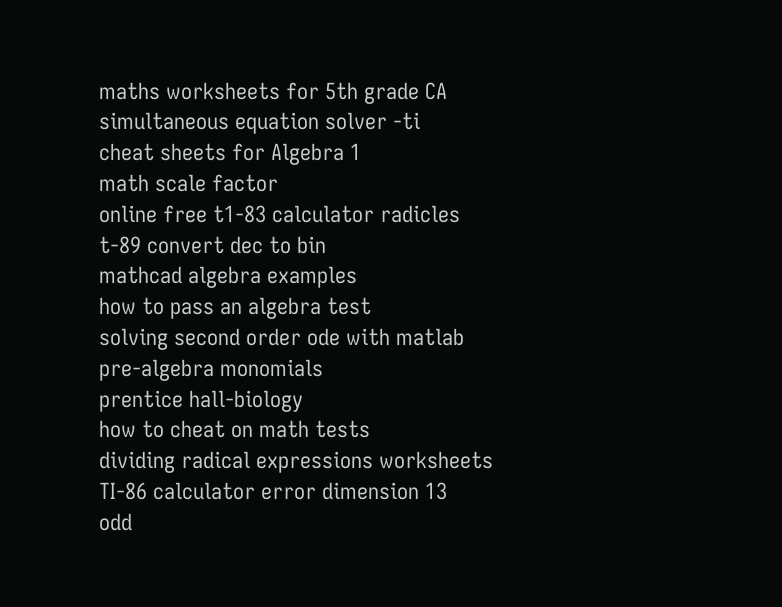maths worksheets for 5th grade CA
simultaneous equation solver -ti
cheat sheets for Algebra 1
math scale factor
online free t1-83 calculator radicles
t-89 convert dec to bin
mathcad algebra examples
how to pass an algebra test
solving second order ode with matlab
pre-algebra monomials
prentice hall-biology
how to cheat on math tests
dividing radical expressions worksheets
TI-86 calculator error dimension 13
odd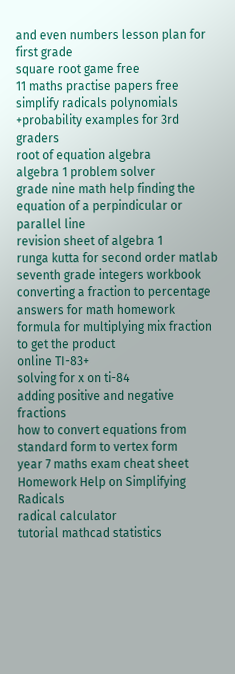and even numbers lesson plan for first grade
square root game free
11 maths practise papers free
simplify radicals polynomials
+probability examples for 3rd graders
root of equation algebra
algebra 1 problem solver
grade nine math help finding the equation of a perpindicular or parallel line
revision sheet of algebra 1
runga kutta for second order matlab
seventh grade integers workbook
converting a fraction to percentage
answers for math homework
formula for multiplying mix fraction to get the product
online TI-83+
solving for x on ti-84
adding positive and negative fractions
how to convert equations from standard form to vertex form
year 7 maths exam cheat sheet
Homework Help on Simplifying Radicals
radical calculator
tutorial mathcad statistics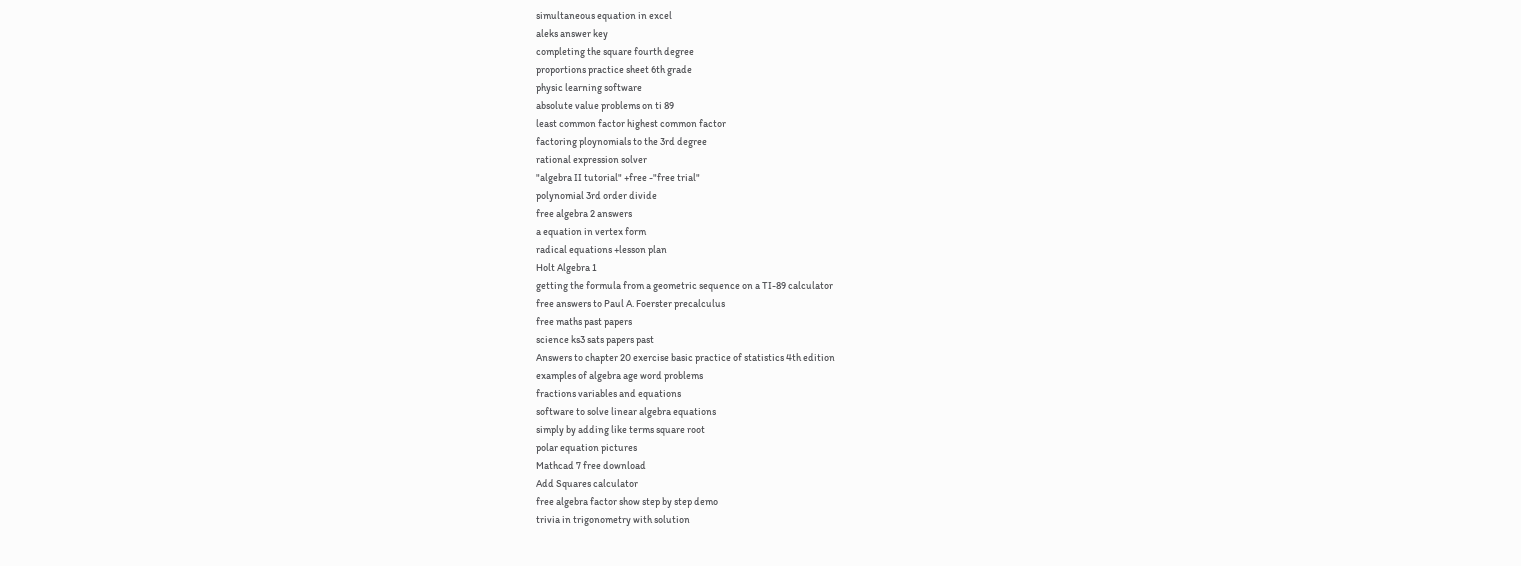simultaneous equation in excel
aleks answer key
completing the square fourth degree
proportions practice sheet 6th grade
physic learning software
absolute value problems on ti 89
least common factor highest common factor
factoring ploynomials to the 3rd degree
rational expression solver
"algebra II tutorial" +free -"free trial"
polynomial 3rd order divide
free algebra 2 answers
a equation in vertex form
radical equations +lesson plan
Holt Algebra 1
getting the formula from a geometric sequence on a TI-89 calculator
free answers to Paul A. Foerster precalculus
free maths past papers
science ks3 sats papers past
Answers to chapter 20 exercise basic practice of statistics 4th edition
examples of algebra age word problems
fractions variables and equations
software to solve linear algebra equations
simply by adding like terms square root
polar equation pictures
Mathcad 7 free download
Add Squares calculator
free algebra factor show step by step demo
trivia in trigonometry with solution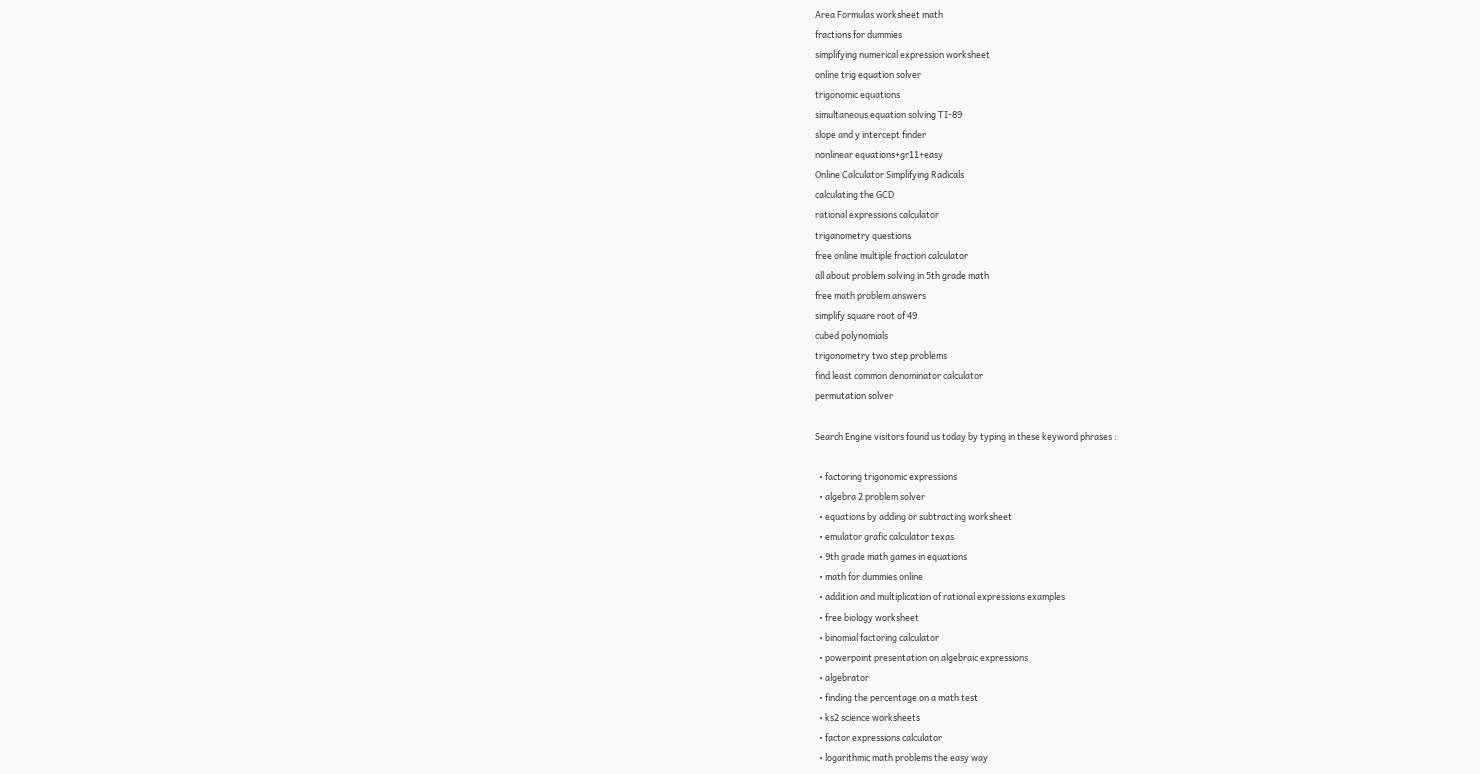Area Formulas worksheet math
fractions for dummies
simplifying numerical expression worksheet
online trig equation solver
trigonomic equations
simultaneous equation solving TI-89
slope and y intercept finder
nonlinear equations+gr11+easy
Online Calculator Simplifying Radicals
calculating the GCD
rational expressions calculator
triganometry questions
free online multiple fraction calculator
all about problem solving in 5th grade math
free math problem answers
simplify square root of 49
cubed polynomials
trigonometry two step problems
find least common denominator calculator
permutation solver

Search Engine visitors found us today by typing in these keyword phrases :

  • factoring trigonomic expressions
  • algebra 2 problem solver
  • equations by adding or subtracting worksheet
  • emulator grafic calculator texas
  • 9th grade math games in equations
  • math for dummies online
  • addition and multiplication of rational expressions examples
  • free biology worksheet
  • binomial factoring calculator
  • powerpoint presentation on algebraic expressions
  • algebrator
  • finding the percentage on a math test
  • ks2 science worksheets
  • factor expressions calculator
  • logarithmic math problems the easy way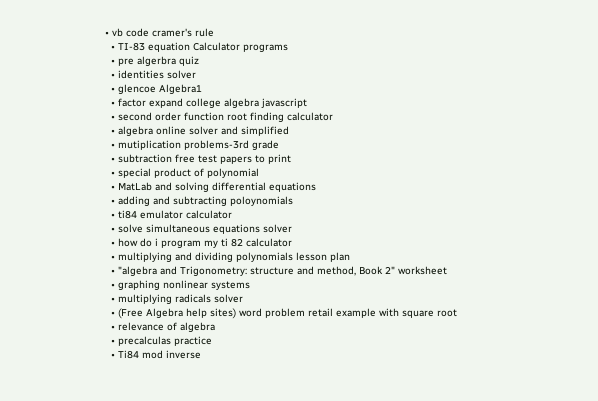• vb code cramer's rule
  • TI-83 equation Calculator programs
  • pre algerbra quiz
  • identities solver
  • glencoe Algebra1
  • factor expand college algebra javascript
  • second order function root finding calculator
  • algebra online solver and simplified
  • mutiplication problems-3rd grade
  • subtraction free test papers to print
  • special product of polynomial
  • MatLab and solving differential equations
  • adding and subtracting poloynomials
  • ti84 emulator calculator
  • solve simultaneous equations solver
  • how do i program my ti 82 calculator
  • multiplying and dividing polynomials lesson plan
  • "algebra and Trigonometry: structure and method, Book 2" worksheet
  • graphing nonlinear systems
  • multiplying radicals solver
  • (Free Algebra help sites) word problem retail example with square root
  • relevance of algebra
  • precalculas practice
  • Ti84 mod inverse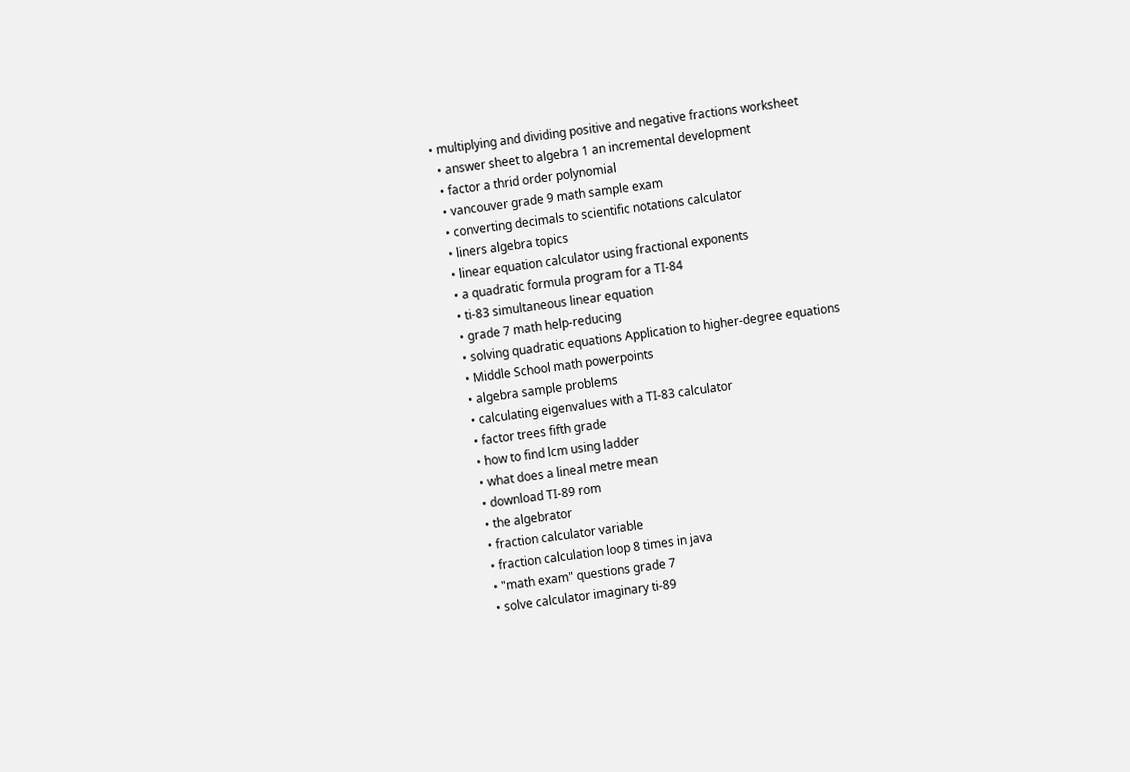• multiplying and dividing positive and negative fractions worksheet
  • answer sheet to algebra 1 an incremental development
  • factor a thrid order polynomial
  • vancouver grade 9 math sample exam
  • converting decimals to scientific notations calculator
  • liners algebra topics
  • linear equation calculator using fractional exponents
  • a quadratic formula program for a TI-84
  • ti-83 simultaneous linear equation
  • grade 7 math help-reducing
  • solving quadratic equations Application to higher-degree equations
  • Middle School math powerpoints
  • algebra sample problems
  • calculating eigenvalues with a TI-83 calculator
  • factor trees fifth grade
  • how to find lcm using ladder
  • what does a lineal metre mean
  • download TI-89 rom
  • the algebrator
  • fraction calculator variable
  • fraction calculation loop 8 times in java
  • "math exam" questions grade 7
  • solve calculator imaginary ti-89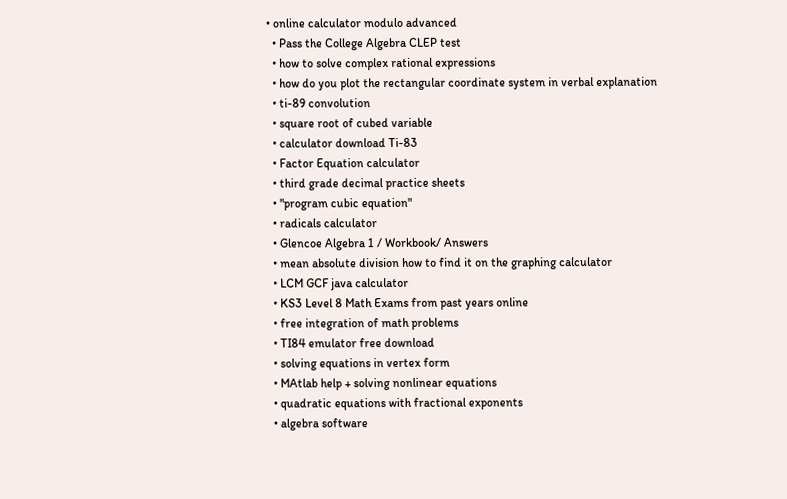• online calculator modulo advanced
  • Pass the College Algebra CLEP test
  • how to solve complex rational expressions
  • how do you plot the rectangular coordinate system in verbal explanation
  • ti-89 convolution
  • square root of cubed variable
  • calculator download Ti-83
  • Factor Equation calculator
  • third grade decimal practice sheets
  • "program cubic equation"
  • radicals calculator
  • Glencoe Algebra 1 / Workbook/ Answers
  • mean absolute division how to find it on the graphing calculator
  • LCM GCF java calculator
  • KS3 Level 8 Math Exams from past years online
  • free integration of math problems
  • TI84 emulator free download
  • solving equations in vertex form
  • MAtlab help + solving nonlinear equations
  • quadratic equations with fractional exponents
  • algebra software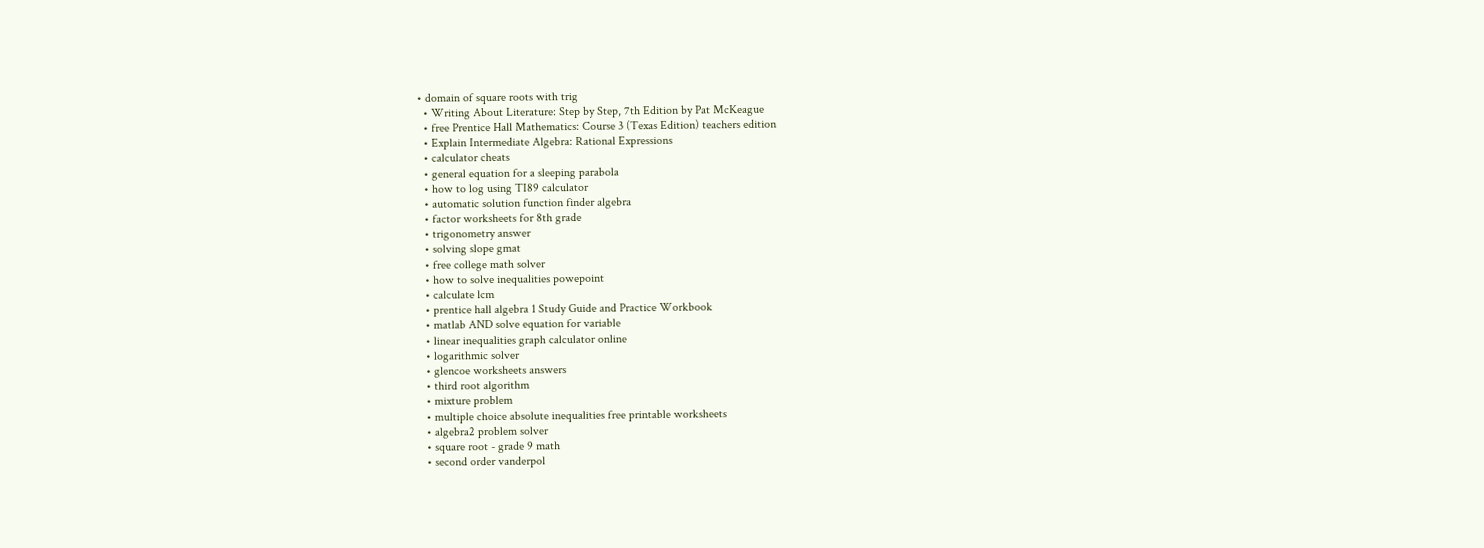• domain of square roots with trig
  • Writing About Literature: Step by Step, 7th Edition by Pat McKeague
  • free Prentice Hall Mathematics: Course 3 (Texas Edition) teachers edition
  • Explain Intermediate Algebra: Rational Expressions
  • calculator cheats
  • general equation for a sleeping parabola
  • how to log using TI89 calculator
  • automatic solution function finder algebra
  • factor worksheets for 8th grade
  • trigonometry answer
  • solving slope gmat
  • free college math solver
  • how to solve inequalities powepoint
  • calculate lcm
  • prentice hall algebra 1 Study Guide and Practice Workbook
  • matlab AND solve equation for variable
  • linear inequalities graph calculator online
  • logarithmic solver
  • glencoe worksheets answers
  • third root algorithm
  • mixture problem
  • multiple choice absolute inequalities free printable worksheets
  • algebra2 problem solver
  • square root - grade 9 math
  • second order vanderpol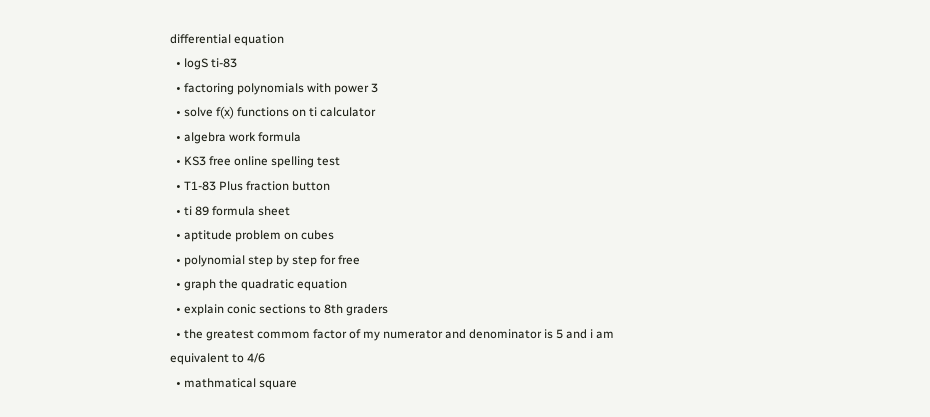differential equation
  • logS ti-83
  • factoring polynomials with power 3
  • solve f(x) functions on ti calculator
  • algebra work formula
  • KS3 free online spelling test
  • T1-83 Plus fraction button
  • ti 89 formula sheet
  • aptitude problem on cubes
  • polynomial step by step for free
  • graph the quadratic equation
  • explain conic sections to 8th graders
  • the greatest commom factor of my numerator and denominator is 5 and i am equivalent to 4/6
  • mathmatical square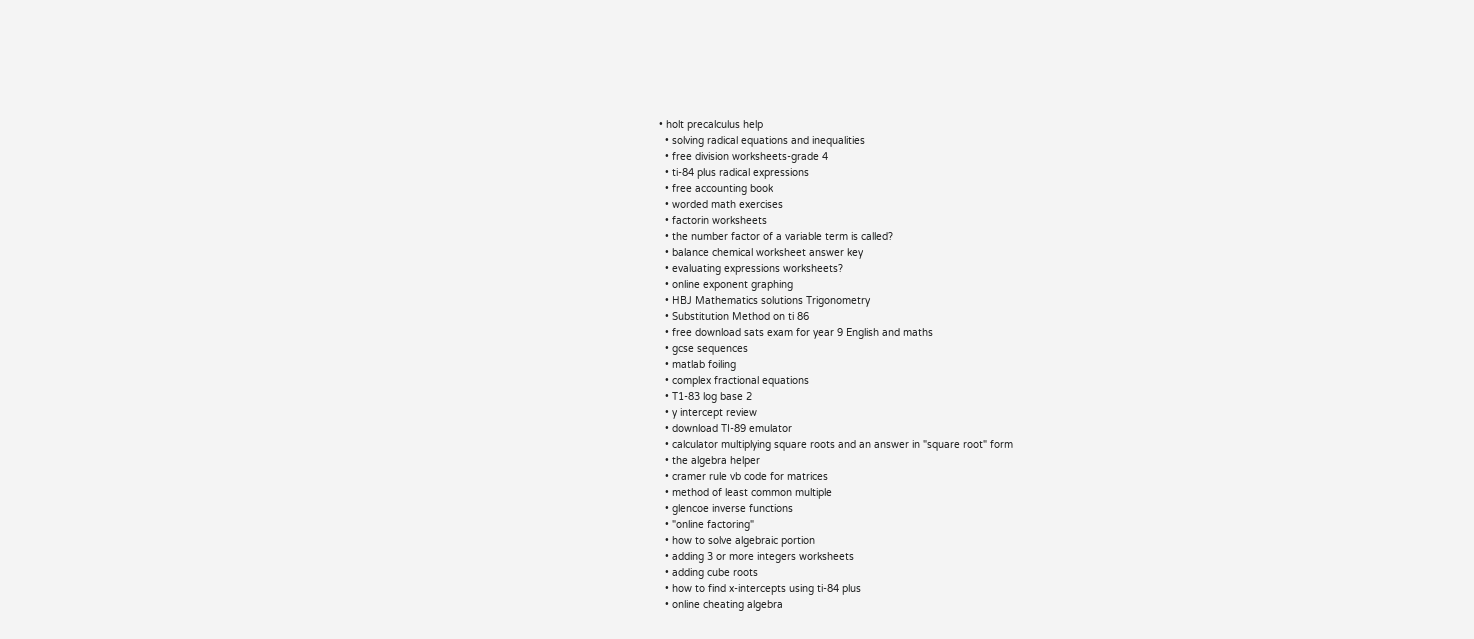• holt precalculus help
  • solving radical equations and inequalities
  • free division worksheets-grade 4
  • ti-84 plus radical expressions
  • free accounting book
  • worded math exercises
  • factorin worksheets
  • the number factor of a variable term is called?
  • balance chemical worksheet answer key
  • evaluating expressions worksheets?
  • online exponent graphing
  • HBJ Mathematics solutions Trigonometry
  • Substitution Method on ti 86
  • free download sats exam for year 9 English and maths
  • gcse sequences
  • matlab foiling
  • complex fractional equations
  • T1-83 log base 2
  • y intercept review
  • download TI-89 emulator
  • calculator multiplying square roots and an answer in "square root" form
  • the algebra helper
  • cramer rule vb code for matrices
  • method of least common multiple
  • glencoe inverse functions
  • "online factoring"
  • how to solve algebraic portion
  • adding 3 or more integers worksheets
  • adding cube roots
  • how to find x-intercepts using ti-84 plus
  • online cheating algebra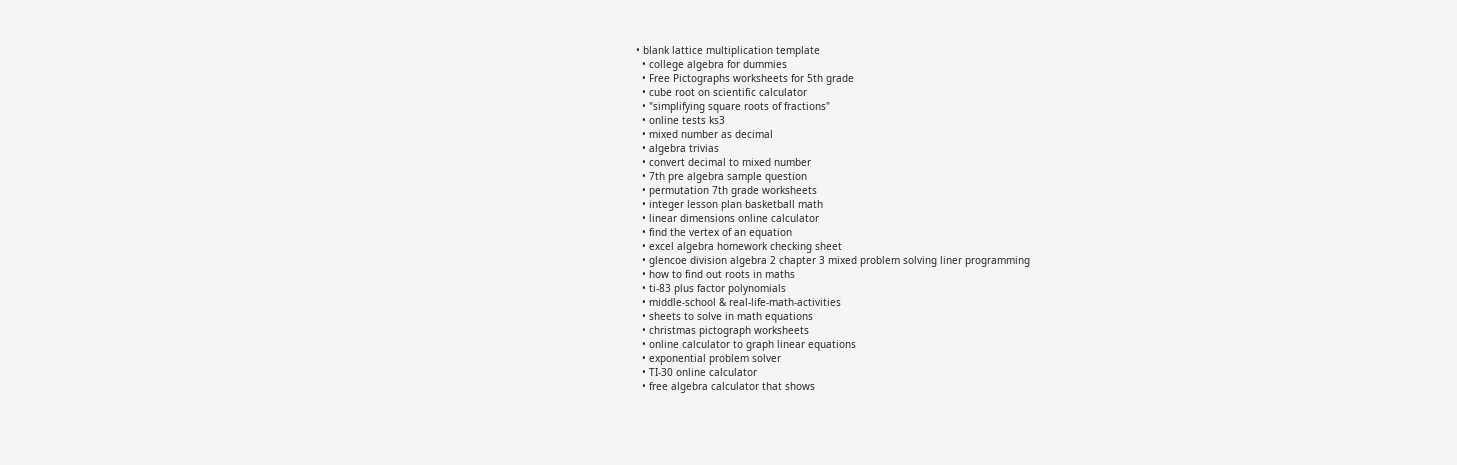• blank lattice multiplication template
  • college algebra for dummies
  • Free Pictographs worksheets for 5th grade
  • cube root on scientific calculator
  • "simplifying square roots of fractions"
  • online tests ks3
  • mixed number as decimal
  • algebra trivias
  • convert decimal to mixed number
  • 7th pre algebra sample question
  • permutation 7th grade worksheets
  • integer lesson plan basketball math
  • linear dimensions online calculator
  • find the vertex of an equation
  • excel algebra homework checking sheet
  • glencoe division algebra 2 chapter 3 mixed problem solving liner programming
  • how to find out roots in maths
  • ti-83 plus factor polynomials
  • middle-school & real-life-math-activities
  • sheets to solve in math equations
  • christmas pictograph worksheets
  • online calculator to graph linear equations
  • exponential problem solver
  • TI-30 online calculator
  • free algebra calculator that shows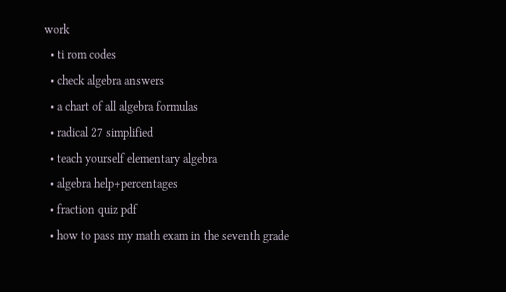work
  • ti rom codes
  • check algebra answers
  • a chart of all algebra formulas
  • radical 27 simplified
  • teach yourself elementary algebra
  • algebra help+percentages
  • fraction quiz pdf
  • how to pass my math exam in the seventh grade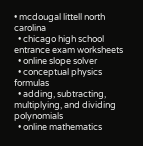• mcdougal littell north carolina
  • chicago high school entrance exam worksheets
  • online slope solver
  • conceptual physics formulas
  • adding, subtracting, multiplying, and dividing polynomials
  • online mathematics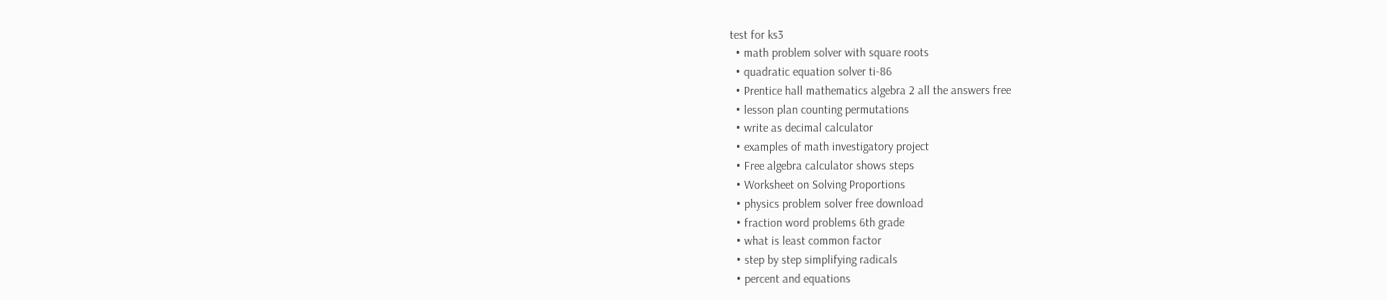test for ks3
  • math problem solver with square roots
  • quadratic equation solver ti-86
  • Prentice hall mathematics algebra 2 all the answers free
  • lesson plan counting permutations
  • write as decimal calculator
  • examples of math investigatory project
  • Free algebra calculator shows steps
  • Worksheet on Solving Proportions
  • physics problem solver free download
  • fraction word problems 6th grade
  • what is least common factor
  • step by step simplifying radicals
  • percent and equations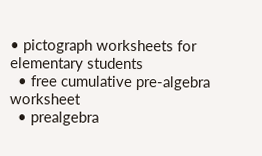• pictograph worksheets for elementary students
  • free cumulative pre-algebra worksheet
  • prealgebra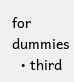for dummies
  • third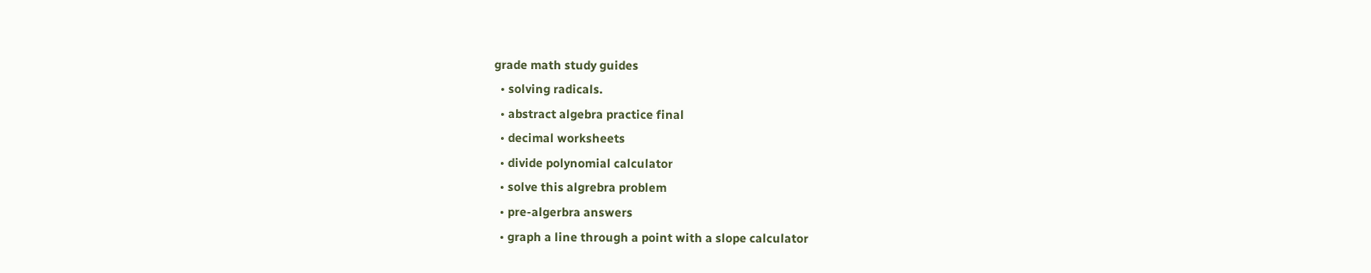grade math study guides
  • solving radicals.
  • abstract algebra practice final
  • decimal worksheets
  • divide polynomial calculator
  • solve this algrebra problem
  • pre-algerbra answers
  • graph a line through a point with a slope calculator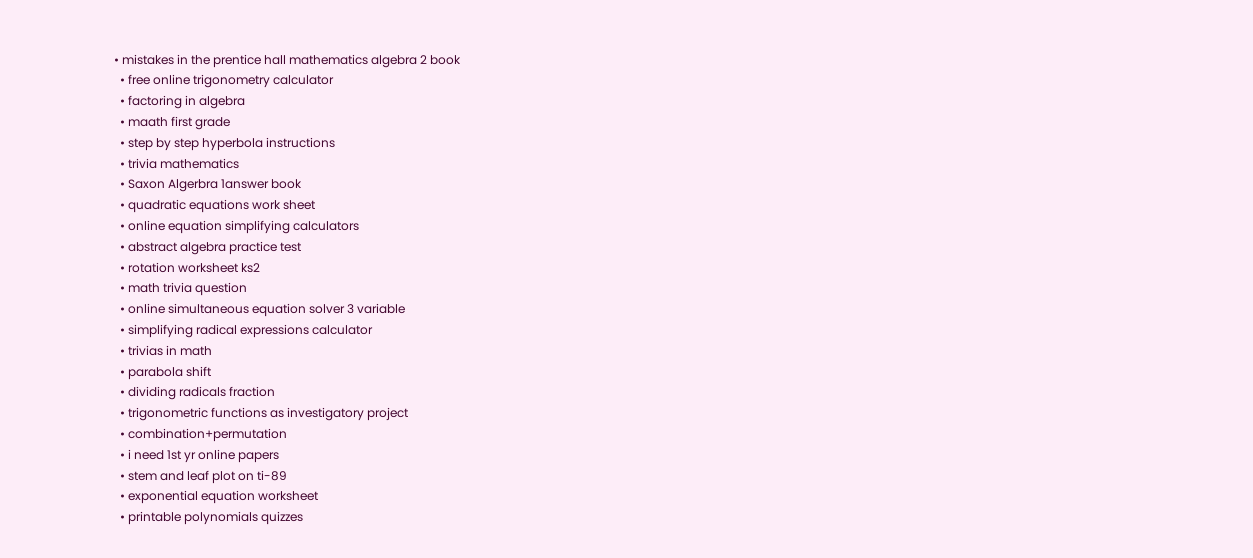• mistakes in the prentice hall mathematics algebra 2 book
  • free online trigonometry calculator
  • factoring in algebra
  • maath first grade
  • step by step hyperbola instructions
  • trivia mathematics
  • Saxon Algerbra 1answer book
  • quadratic equations work sheet
  • online equation simplifying calculators
  • abstract algebra practice test
  • rotation worksheet ks2
  • math trivia question
  • online simultaneous equation solver 3 variable
  • simplifying radical expressions calculator
  • trivias in math
  • parabola shift
  • dividing radicals fraction
  • trigonometric functions as investigatory project
  • combination+permutation
  • i need 1st yr online papers
  • stem and leaf plot on ti-89
  • exponential equation worksheet
  • printable polynomials quizzes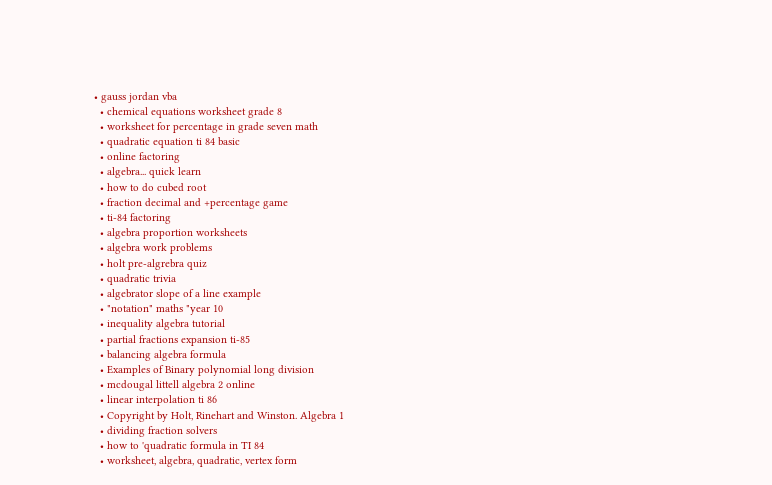• gauss jordan vba
  • chemical equations worksheet grade 8
  • worksheet for percentage in grade seven math
  • quadratic equation ti 84 basic
  • online factoring
  • algebra... quick learn
  • how to do cubed root
  • fraction decimal and +percentage game
  • ti-84 factoring
  • algebra proportion worksheets
  • algebra work problems
  • holt pre-algrebra quiz
  • quadratic trivia
  • algebrator slope of a line example
  • "notation" maths "year 10
  • inequality algebra tutorial
  • partial fractions expansion ti-85
  • balancing algebra formula
  • Examples of Binary polynomial long division
  • mcdougal littell algebra 2 online
  • linear interpolation ti 86
  • Copyright by Holt, Rinehart and Winston. Algebra 1
  • dividing fraction solvers
  • how to 'quadratic formula in TI 84
  • worksheet, algebra, quadratic, vertex form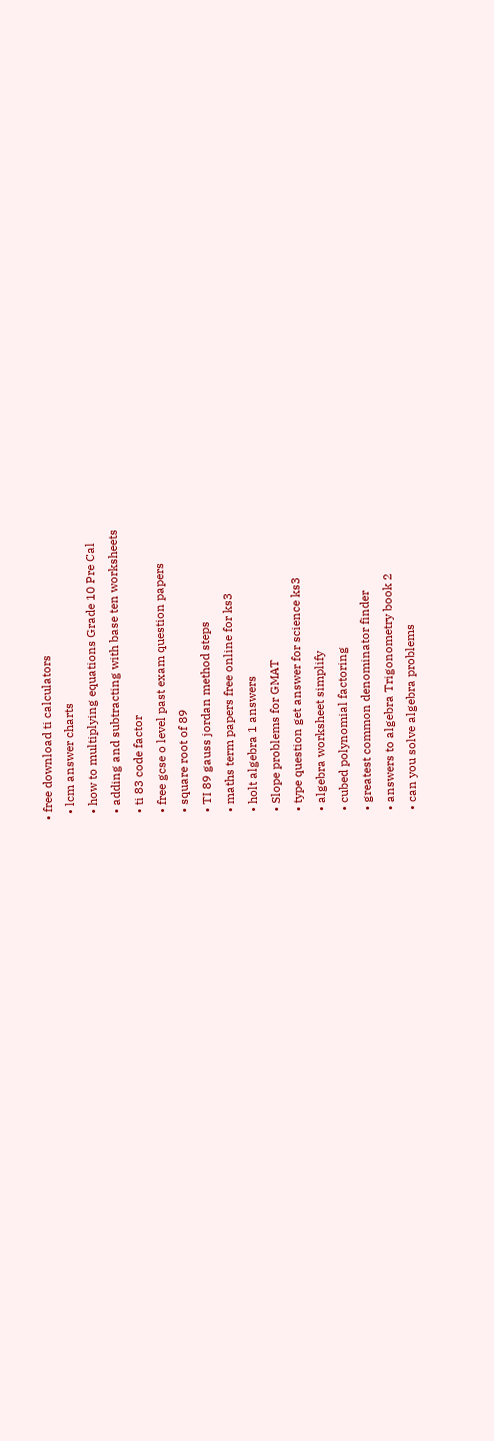• free download ti calculators
  • lcm answer charts
  • how to multiplying equations Grade 10 Pre Cal
  • adding and subtracting with base ten worksheets
  • ti 83 code factor
  • free gcse o level past exam question papers
  • square root of 89
  • TI 89 gauss jordan method steps
  • maths term papers free online for ks3
  • holt algebra 1 answers
  • Slope problems for GMAT
  • type question get answer for science ks3
  • algebra worksheet simplify
  • cubed polynomial factoring
  • greatest common denominator finder
  • answers to algebra Trigonometry book 2
  • can you solve algebra problems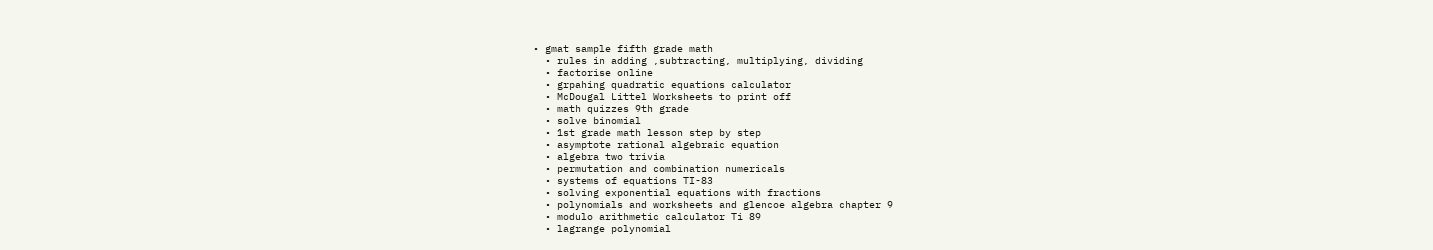• gmat sample fifth grade math
  • rules in adding ,subtracting, multiplying, dividing
  • factorise online
  • grpahing quadratic equations calculator
  • McDougal Littel Worksheets to print off
  • math quizzes 9th grade
  • solve binomial
  • 1st grade math lesson step by step
  • asymptote rational algebraic equation
  • algebra two trivia
  • permutation and combination numericals
  • systems of equations TI-83
  • solving exponential equations with fractions
  • polynomials and worksheets and glencoe algebra chapter 9
  • modulo arithmetic calculator Ti 89
  • lagrange polynomial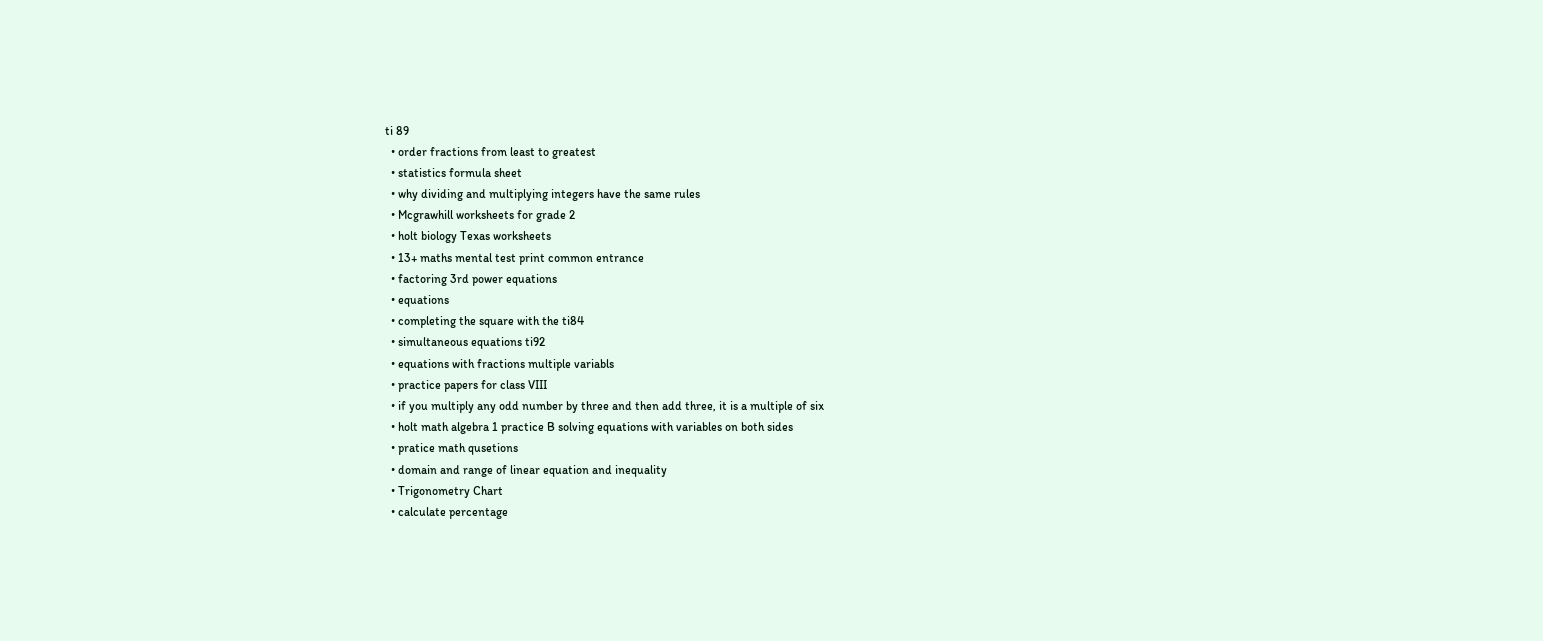ti 89
  • order fractions from least to greatest
  • statistics formula sheet
  • why dividing and multiplying integers have the same rules
  • Mcgrawhill worksheets for grade 2
  • holt biology Texas worksheets
  • 13+ maths mental test print common entrance
  • factoring 3rd power equations
  • equations
  • completing the square with the ti84
  • simultaneous equations ti92
  • equations with fractions multiple variabls
  • practice papers for class VIII
  • if you multiply any odd number by three and then add three, it is a multiple of six
  • holt math algebra 1 practice B solving equations with variables on both sides
  • pratice math qusetions
  • domain and range of linear equation and inequality
  • Trigonometry Chart
  • calculate percentage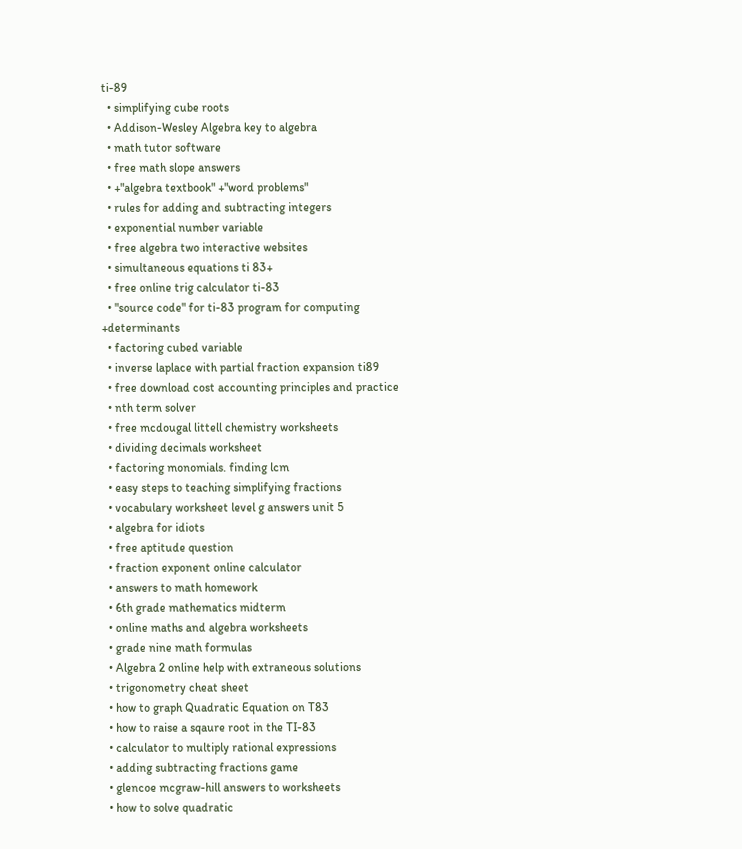ti-89
  • simplifying cube roots
  • Addison-Wesley Algebra key to algebra
  • math tutor software
  • free math slope answers
  • +"algebra textbook" +"word problems"
  • rules for adding and subtracting integers
  • exponential number variable
  • free algebra two interactive websites
  • simultaneous equations ti 83+
  • free online trig calculator ti-83
  • "source code" for ti-83 program for computing +determinants
  • factoring cubed variable
  • inverse laplace with partial fraction expansion ti89
  • free download cost accounting principles and practice
  • nth term solver
  • free mcdougal littell chemistry worksheets
  • dividing decimals worksheet
  • factoring monomials. finding lcm
  • easy steps to teaching simplifying fractions
  • vocabulary worksheet level g answers unit 5
  • algebra for idiots
  • free aptitude question
  • fraction exponent online calculator
  • answers to math homework
  • 6th grade mathematics midterm
  • online maths and algebra worksheets
  • grade nine math formulas
  • Algebra 2 online help with extraneous solutions
  • trigonometry cheat sheet
  • how to graph Quadratic Equation on T83
  • how to raise a sqaure root in the TI-83
  • calculator to multiply rational expressions
  • adding subtracting fractions game
  • glencoe mcgraw-hill answers to worksheets
  • how to solve quadratic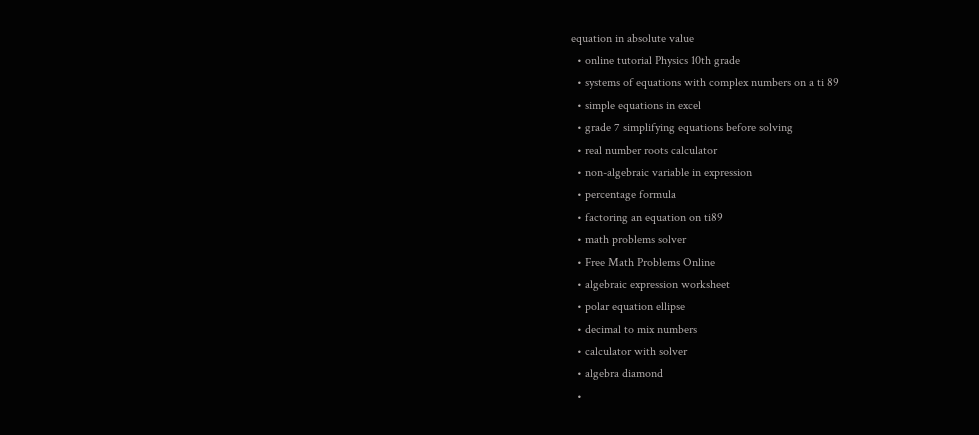equation in absolute value
  • online tutorial Physics 10th grade
  • systems of equations with complex numbers on a ti 89
  • simple equations in excel
  • grade 7 simplifying equations before solving
  • real number roots calculator
  • non-algebraic variable in expression
  • percentage formula
  • factoring an equation on ti89
  • math problems solver
  • Free Math Problems Online
  • algebraic expression worksheet
  • polar equation ellipse
  • decimal to mix numbers
  • calculator with solver
  • algebra diamond
  •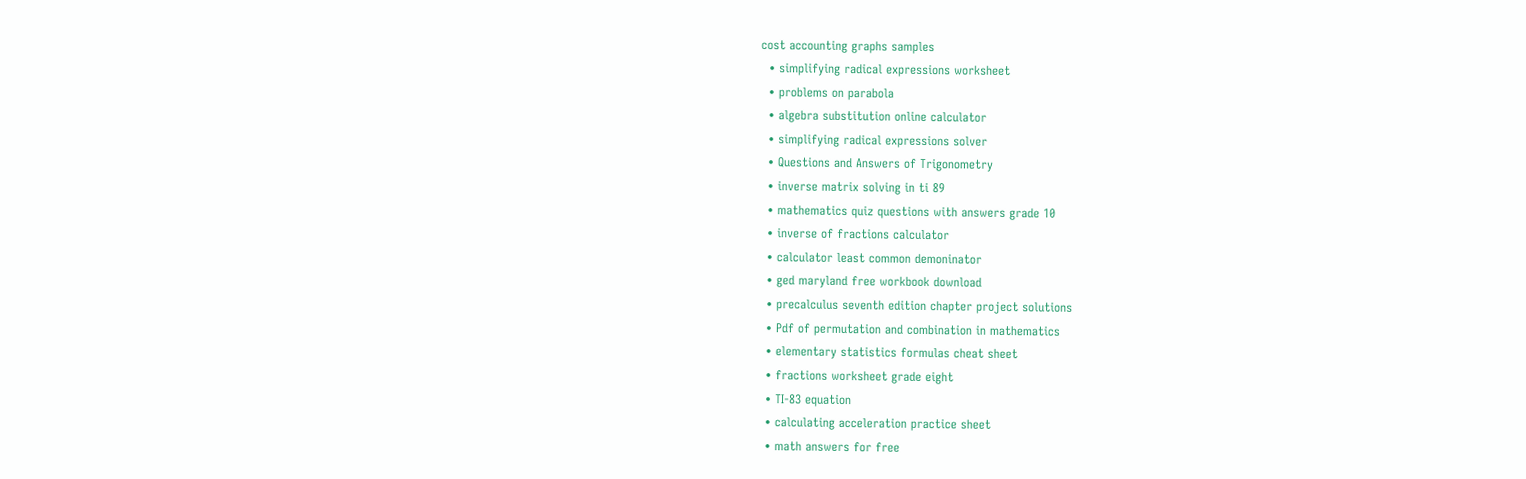cost accounting graphs samples
  • simplifying radical expressions worksheet
  • problems on parabola
  • algebra substitution online calculator
  • simplifying radical expressions solver
  • Questions and Answers of Trigonometry
  • inverse matrix solving in ti 89
  • mathematics quiz questions with answers grade 10
  • inverse of fractions calculator
  • calculator least common demoninator
  • ged maryland free workbook download
  • precalculus seventh edition chapter project solutions
  • Pdf of permutation and combination in mathematics
  • elementary statistics formulas cheat sheet
  • fractions worksheet grade eight
  • TI-83 equation
  • calculating acceleration practice sheet
  • math answers for free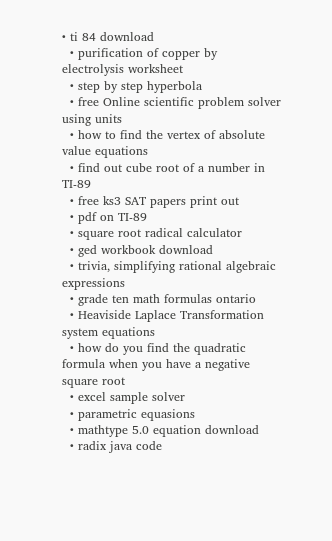• ti 84 download
  • purification of copper by electrolysis worksheet
  • step by step hyperbola
  • free Online scientific problem solver using units
  • how to find the vertex of absolute value equations
  • find out cube root of a number in TI-89
  • free ks3 SAT papers print out
  • pdf on TI-89
  • square root radical calculator
  • ged workbook download
  • trivia, simplifying rational algebraic expressions
  • grade ten math formulas ontario
  • Heaviside Laplace Transformation system equations
  • how do you find the quadratic formula when you have a negative square root
  • excel sample solver
  • parametric equasions
  • mathtype 5.0 equation download
  • radix java code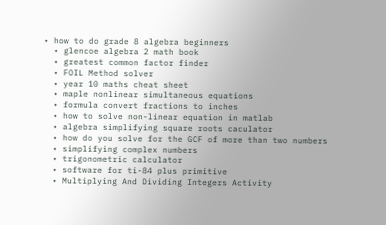• how to do grade 8 algebra beginners
  • glencoe algebra 2 math book
  • greatest common factor finder
  • FOIL Method solver
  • year 10 maths cheat sheet
  • maple nonlinear simultaneous equations
  • formula convert fractions to inches
  • how to solve non-linear equation in matlab
  • algebra simplifying square roots caculator
  • how do you solve for the GCF of more than two numbers
  • simplifying complex numbers
  • trigonometric calculator
  • software for ti-84 plus primitive
  • Multiplying And Dividing Integers Activity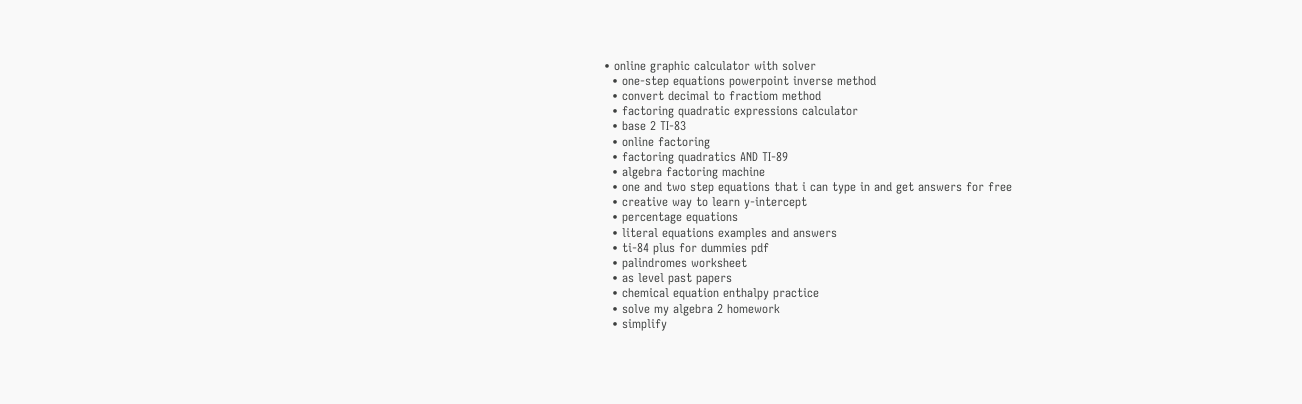• online graphic calculator with solver
  • one-step equations powerpoint inverse method
  • convert decimal to fractiom method
  • factoring quadratic expressions calculator
  • base 2 TI-83
  • online factoring
  • factoring quadratics AND TI-89
  • algebra factoring machine
  • one and two step equations that i can type in and get answers for free
  • creative way to learn y-intercept
  • percentage equations
  • literal equations examples and answers
  • ti-84 plus for dummies pdf
  • palindromes worksheet
  • as level past papers
  • chemical equation enthalpy practice
  • solve my algebra 2 homework
  • simplify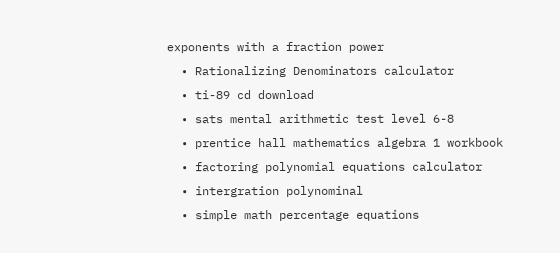exponents with a fraction power
  • Rationalizing Denominators calculator
  • ti-89 cd download
  • sats mental arithmetic test level 6-8
  • prentice hall mathematics algebra 1 workbook
  • factoring polynomial equations calculator
  • intergration polynominal
  • simple math percentage equations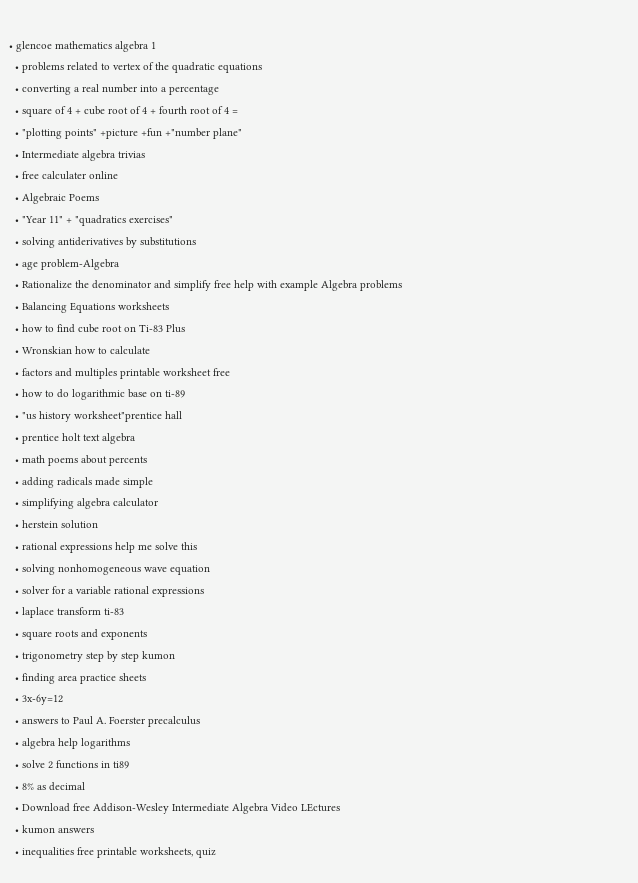• glencoe mathematics algebra 1
  • problems related to vertex of the quadratic equations
  • converting a real number into a percentage
  • square of 4 + cube root of 4 + fourth root of 4 =
  • "plotting points" +picture +fun +"number plane"
  • Intermediate algebra trivias
  • free calculater online
  • Algebraic Poems
  • "Year 11" + "quadratics exercises"
  • solving antiderivatives by substitutions
  • age problem-Algebra
  • Rationalize the denominator and simplify free help with example Algebra problems
  • Balancing Equations worksheets
  • how to find cube root on Ti-83 Plus
  • Wronskian how to calculate
  • factors and multiples printable worksheet free
  • how to do logarithmic base on ti-89
  • "us history worksheet"prentice hall
  • prentice holt text algebra
  • math poems about percents
  • adding radicals made simple
  • simplifying algebra calculator
  • herstein solution
  • rational expressions help me solve this
  • solving nonhomogeneous wave equation
  • solver for a variable rational expressions
  • laplace transform ti-83
  • square roots and exponents
  • trigonometry step by step kumon
  • finding area practice sheets
  • 3x-6y=12
  • answers to Paul A. Foerster precalculus
  • algebra help logarithms
  • solve 2 functions in ti89
  • 8% as decimal
  • Download free Addison-Wesley Intermediate Algebra Video LEctures
  • kumon answers
  • inequalities free printable worksheets, quiz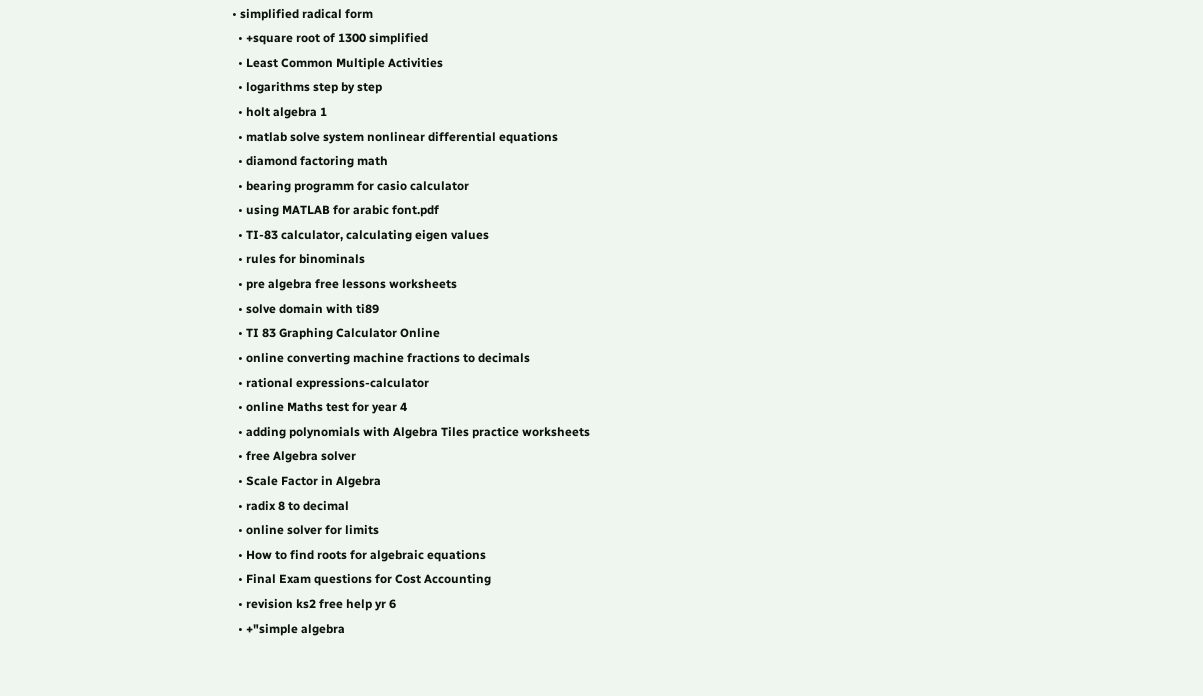• simplified radical form
  • +square root of 1300 simplified
  • Least Common Multiple Activities
  • logarithms step by step
  • holt algebra 1
  • matlab solve system nonlinear differential equations
  • diamond factoring math
  • bearing programm for casio calculator
  • using MATLAB for arabic font.pdf
  • TI-83 calculator, calculating eigen values
  • rules for binominals
  • pre algebra free lessons worksheets
  • solve domain with ti89
  • TI 83 Graphing Calculator Online
  • online converting machine fractions to decimals
  • rational expressions-calculator
  • online Maths test for year 4
  • adding polynomials with Algebra Tiles practice worksheets
  • free Algebra solver
  • Scale Factor in Algebra
  • radix 8 to decimal
  • online solver for limits
  • How to find roots for algebraic equations
  • Final Exam questions for Cost Accounting
  • revision ks2 free help yr 6
  • +"simple algebra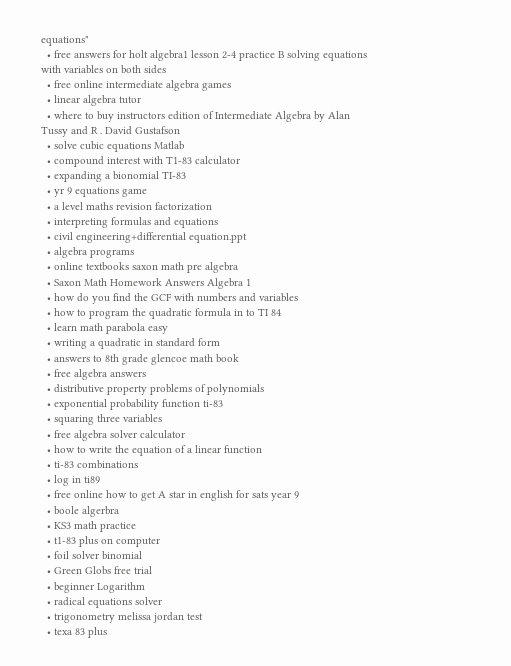equations"
  • free answers for holt algebra1 lesson 2-4 practice B solving equations with variables on both sides
  • free online intermediate algebra games
  • linear algebra tutor
  • where to buy instructors edition of Intermediate Algebra by Alan Tussy and R . David Gustafson
  • solve cubic equations Matlab
  • compound interest with T1-83 calculator
  • expanding a bionomial TI-83
  • yr 9 equations game
  • a level maths revision factorization
  • interpreting formulas and equations
  • civil engineering+differential equation.ppt
  • algebra programs
  • online textbooks saxon math pre algebra
  • Saxon Math Homework Answers Algebra 1
  • how do you find the GCF with numbers and variables
  • how to program the quadratic formula in to TI 84
  • learn math parabola easy
  • writing a quadratic in standard form
  • answers to 8th grade glencoe math book
  • free algebra answers
  • distributive property problems of polynomials
  • exponential probability function ti-83
  • squaring three variables
  • free algebra solver calculator
  • how to write the equation of a linear function
  • ti-83 combinations
  • log in ti89
  • free online how to get A star in english for sats year 9
  • boole algerbra
  • KS3 math practice
  • t1-83 plus on computer
  • foil solver binomial
  • Green Globs free trial
  • beginner Logarithm
  • radical equations solver
  • trigonometry melissa jordan test
  • texa 83 plus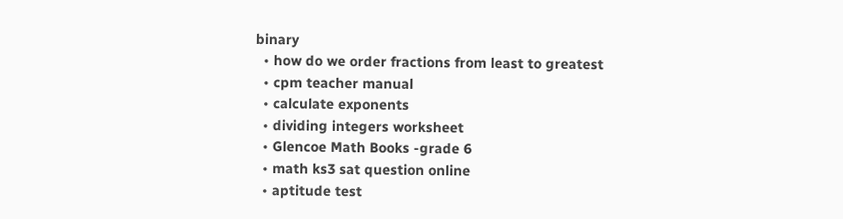binary
  • how do we order fractions from least to greatest
  • cpm teacher manual
  • calculate exponents
  • dividing integers worksheet
  • Glencoe Math Books -grade 6
  • math ks3 sat question online
  • aptitude test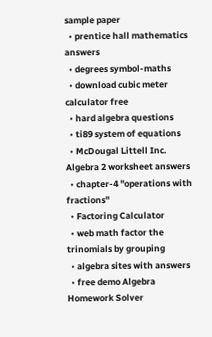sample paper
  • prentice hall mathematics answers
  • degrees symbol-maths
  • download cubic meter calculator free
  • hard algebra questions
  • ti89 system of equations
  • McDougal Littell Inc. Algebra 2 worksheet answers
  • chapter-4 "operations with fractions"
  • Factoring Calculator
  • web math factor the trinomials by grouping
  • algebra sites with answers
  • free demo Algebra Homework Solver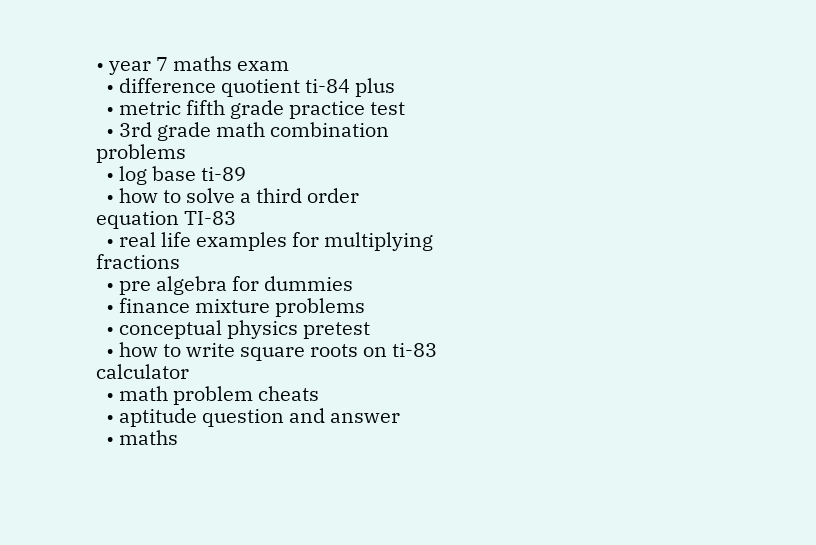• year 7 maths exam
  • difference quotient ti-84 plus
  • metric fifth grade practice test
  • 3rd grade math combination problems
  • log base ti-89
  • how to solve a third order equation TI-83
  • real life examples for multiplying fractions
  • pre algebra for dummies
  • finance mixture problems
  • conceptual physics pretest
  • how to write square roots on ti-83 calculator
  • math problem cheats
  • aptitude question and answer
  • maths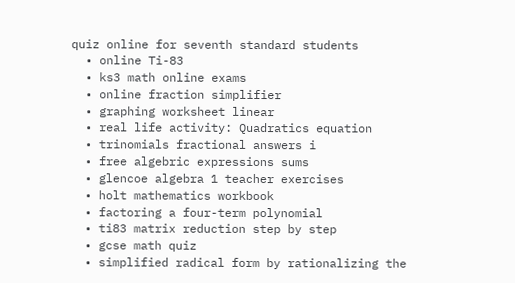quiz online for seventh standard students
  • online Ti-83
  • ks3 math online exams
  • online fraction simplifier
  • graphing worksheet linear
  • real life activity: Quadratics equation
  • trinomials fractional answers i
  • free algebric expressions sums
  • glencoe algebra 1 teacher exercises
  • holt mathematics workbook
  • factoring a four-term polynomial
  • ti83 matrix reduction step by step
  • gcse math quiz
  • simplified radical form by rationalizing the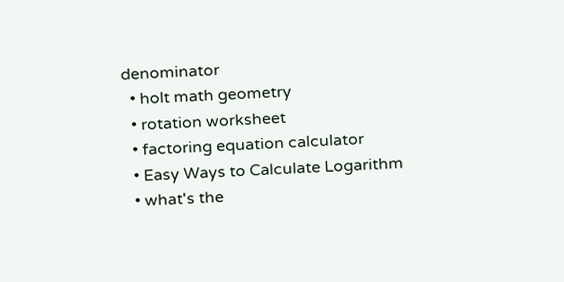denominator
  • holt math geometry
  • rotation worksheet
  • factoring equation calculator
  • Easy Ways to Calculate Logarithm
  • what's the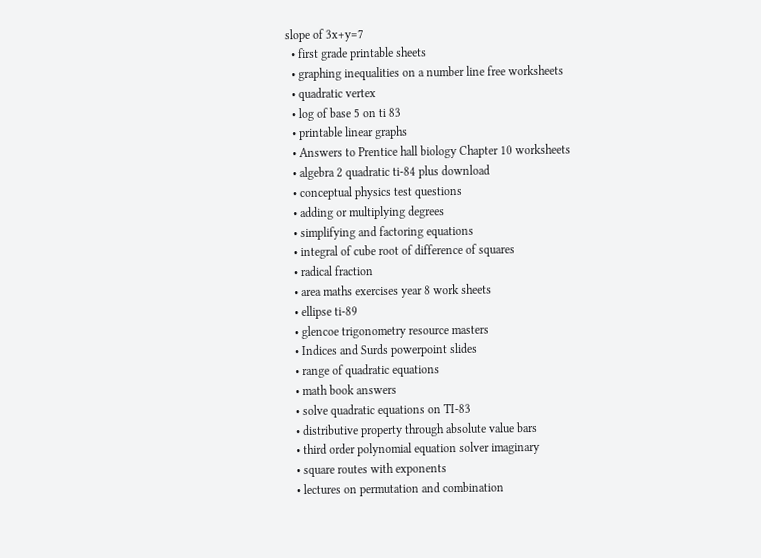slope of 3x+y=7
  • first grade printable sheets
  • graphing inequalities on a number line free worksheets
  • quadratic vertex
  • log of base 5 on ti 83
  • printable linear graphs
  • Answers to Prentice hall biology Chapter 10 worksheets
  • algebra 2 quadratic ti-84 plus download
  • conceptual physics test questions
  • adding or multiplying degrees
  • simplifying and factoring equations
  • integral of cube root of difference of squares
  • radical fraction
  • area maths exercises year 8 work sheets
  • ellipse ti-89
  • glencoe trigonometry resource masters
  • Indices and Surds powerpoint slides
  • range of quadratic equations
  • math book answers
  • solve quadratic equations on TI-83
  • distributive property through absolute value bars
  • third order polynomial equation solver imaginary
  • square routes with exponents
  • lectures on permutation and combination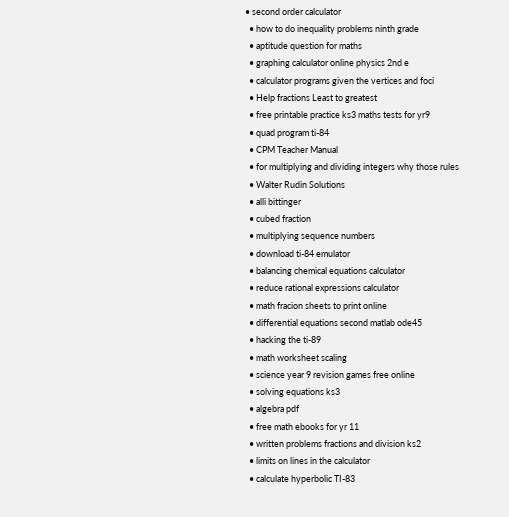• second order calculator
  • how to do inequality problems ninth grade
  • aptitude question for maths
  • graphing calculator online physics 2nd e
  • calculator programs given the vertices and foci
  • Help fractions Least to greatest
  • free printable practice ks3 maths tests for yr9
  • quad program ti-84
  • CPM Teacher Manual
  • for multiplying and dividing integers why those rules
  • Walter Rudin Solutions
  • alli bittinger
  • cubed fraction
  • multiplying sequence numbers
  • download ti-84 emulator
  • balancing chemical equations calculator
  • reduce rational expressions calculator
  • math fracion sheets to print online
  • differential equations second matlab ode45
  • hacking the ti-89
  • math worksheet scaling
  • science year 9 revision games free online
  • solving equations ks3
  • algebra pdf
  • free math ebooks for yr 11
  • written problems fractions and division ks2
  • limits on lines in the calculator
  • calculate hyperbolic TI-83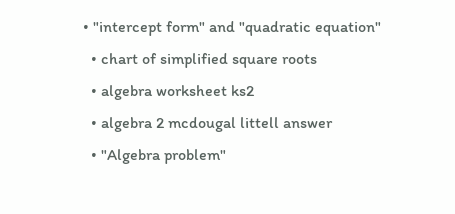• "intercept form" and "quadratic equation"
  • chart of simplified square roots
  • algebra worksheet ks2
  • algebra 2 mcdougal littell answer
  • "Algebra problem"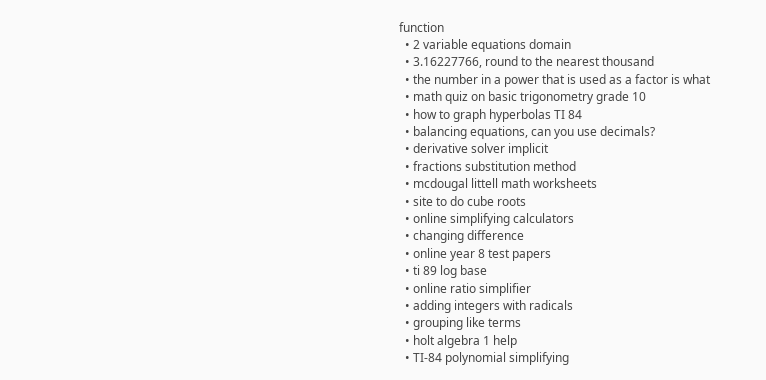function
  • 2 variable equations domain
  • 3.16227766, round to the nearest thousand
  • the number in a power that is used as a factor is what
  • math quiz on basic trigonometry grade 10
  • how to graph hyperbolas TI 84
  • balancing equations, can you use decimals?
  • derivative solver implicit
  • fractions substitution method
  • mcdougal littell math worksheets
  • site to do cube roots
  • online simplifying calculators
  • changing difference
  • online year 8 test papers
  • ti 89 log base
  • online ratio simplifier
  • adding integers with radicals
  • grouping like terms
  • holt algebra 1 help
  • TI-84 polynomial simplifying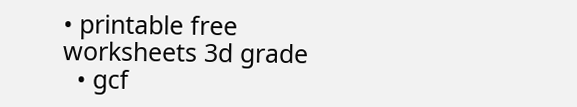• printable free worksheets 3d grade
  • gcf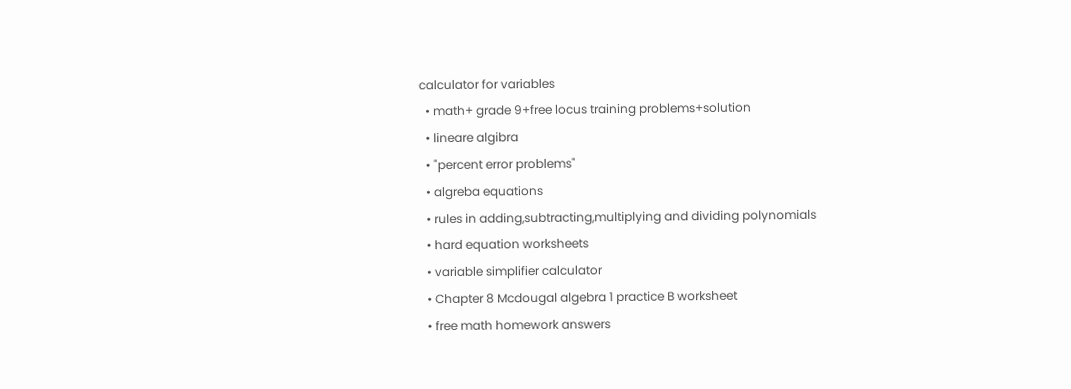calculator for variables
  • math+ grade 9+free locus training problems+solution
  • lineare algibra
  • "percent error problems"
  • algreba equations
  • rules in adding,subtracting,multiplying and dividing polynomials
  • hard equation worksheets
  • variable simplifier calculator
  • Chapter 8 Mcdougal algebra 1 practice B worksheet
  • free math homework answers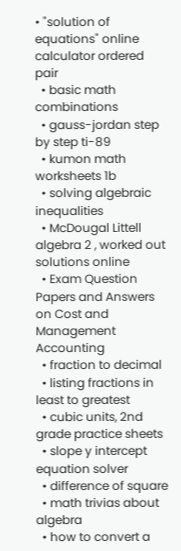• "solution of equations" online calculator ordered pair
  • basic math combinations
  • gauss-jordan step by step ti-89
  • kumon math worksheets 1b
  • solving algebraic inequalities
  • McDougal Littell algebra 2 , worked out solutions online
  • Exam Question Papers and Answers on Cost and Management Accounting
  • fraction to decimal
  • listing fractions in least to greatest
  • cubic units, 2nd grade practice sheets
  • slope y intercept equation solver
  • difference of square
  • math trivias about algebra
  • how to convert a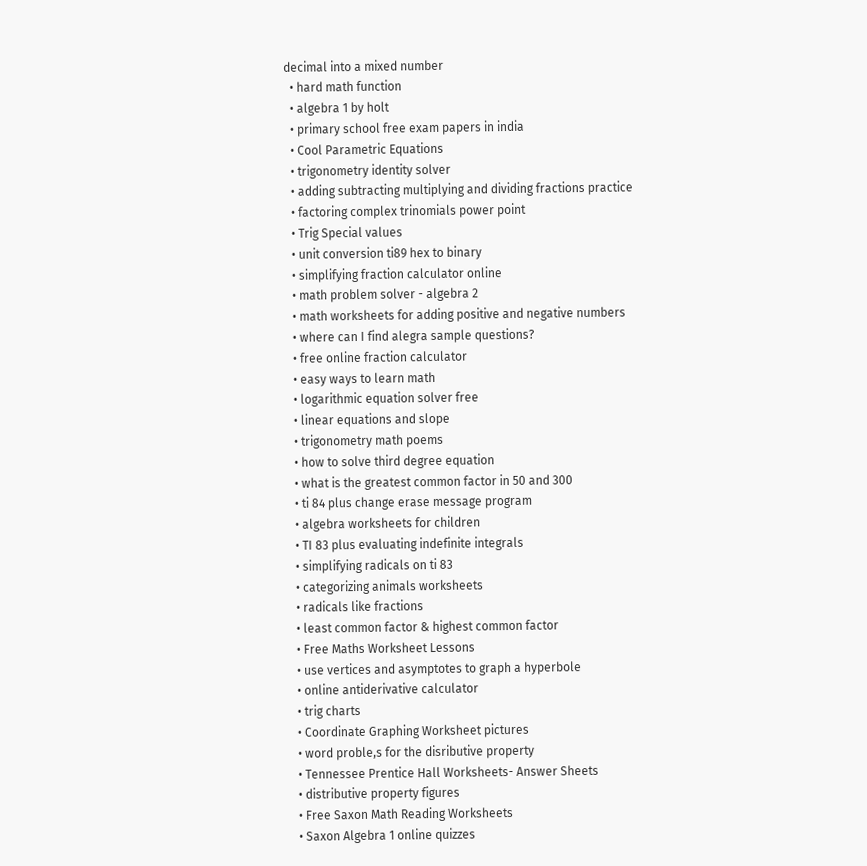decimal into a mixed number
  • hard math function
  • algebra 1 by holt
  • primary school free exam papers in india
  • Cool Parametric Equations
  • trigonometry identity solver
  • adding subtracting multiplying and dividing fractions practice
  • factoring complex trinomials power point
  • Trig Special values
  • unit conversion ti89 hex to binary
  • simplifying fraction calculator online
  • math problem solver - algebra 2
  • math worksheets for adding positive and negative numbers
  • where can I find alegra sample questions?
  • free online fraction calculator
  • easy ways to learn math
  • logarithmic equation solver free
  • linear equations and slope
  • trigonometry math poems
  • how to solve third degree equation
  • what is the greatest common factor in 50 and 300
  • ti 84 plus change erase message program
  • algebra worksheets for children
  • TI 83 plus evaluating indefinite integrals
  • simplifying radicals on ti 83
  • categorizing animals worksheets
  • radicals like fractions
  • least common factor & highest common factor
  • Free Maths Worksheet Lessons
  • use vertices and asymptotes to graph a hyperbole
  • online antiderivative calculator
  • trig charts
  • Coordinate Graphing Worksheet pictures
  • word proble,s for the disributive property
  • Tennessee Prentice Hall Worksheets- Answer Sheets
  • distributive property figures
  • Free Saxon Math Reading Worksheets
  • Saxon Algebra 1 online quizzes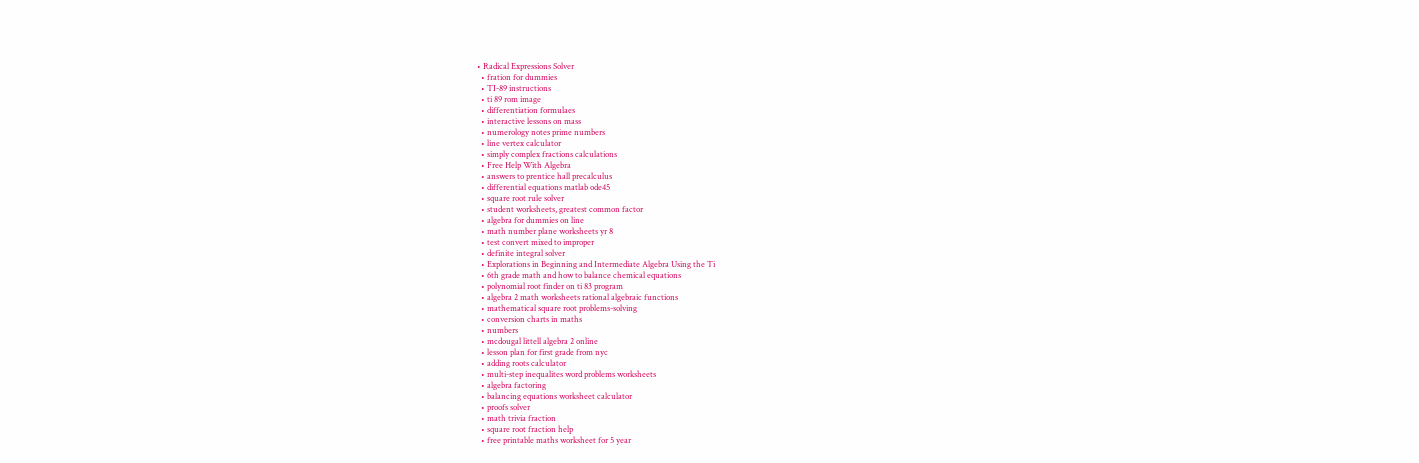• Radical Expressions Solver
  • fration for dummies
  • TI-89 instructions
  • ti 89 rom image
  • differentiation formulaes
  • interactive lessons on mass
  • numerology notes prime numbers
  • line vertex calculator
  • simply complex fractions calculations
  • Free Help With Algebra
  • answers to prentice hall precalculus
  • differential equations matlab ode45
  • square root rule solver
  • student worksheets, greatest common factor
  • algebra for dummies on line
  • math number plane worksheets yr 8
  • test convert mixed to improper
  • definite integral solver
  • Explorations in Beginning and Intermediate Algebra Using the Ti
  • 6th grade math and how to balance chemical equations
  • polynomial root finder on ti 83 program
  • algebra 2 math worksheets rational algebraic functions
  • mathematical square root problems-solving
  • conversion charts in maths
  • numbers
  • mcdougal littell algebra 2 online
  • lesson plan for first grade from nyc
  • adding roots calculator
  • multi-step inequalites word problems worksheets
  • algebra factoring
  • balancing equations worksheet calculator
  • proofs solver
  • math trivia fraction
  • square root fraction help
  • free printable maths worksheet for 5 year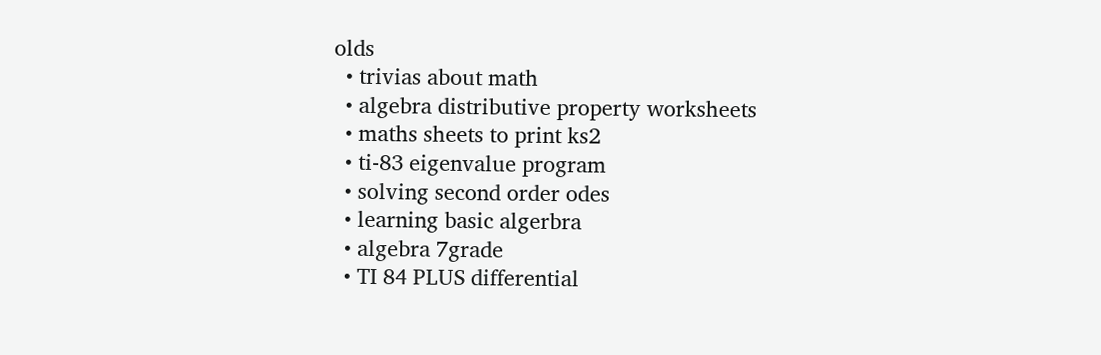olds
  • trivias about math
  • algebra distributive property worksheets
  • maths sheets to print ks2
  • ti-83 eigenvalue program
  • solving second order odes
  • learning basic algerbra
  • algebra 7grade
  • TI 84 PLUS differential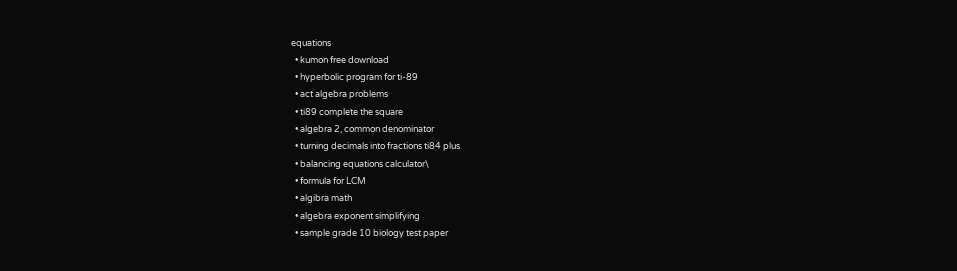equations
  • kumon free download
  • hyperbolic program for ti-89
  • act algebra problems
  • ti89 complete the square
  • algebra 2, common denominator
  • turning decimals into fractions ti84 plus
  • balancing equations calculator\
  • formula for LCM
  • algibra math
  • algebra exponent simplifying
  • sample grade 10 biology test paper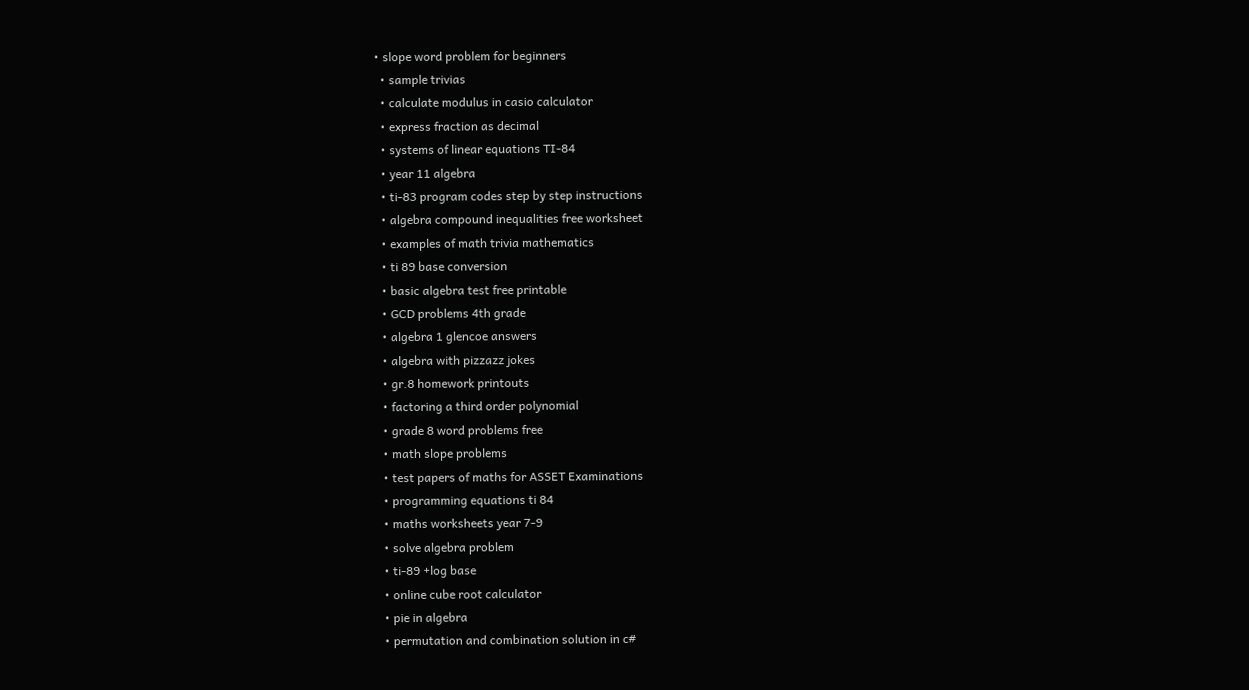• slope word problem for beginners
  • sample trivias
  • calculate modulus in casio calculator
  • express fraction as decimal
  • systems of linear equations TI-84
  • year 11 algebra
  • ti-83 program codes step by step instructions
  • algebra compound inequalities free worksheet
  • examples of math trivia mathematics
  • ti 89 base conversion
  • basic algebra test free printable
  • GCD problems 4th grade
  • algebra 1 glencoe answers
  • algebra with pizzazz jokes
  • gr.8 homework printouts
  • factoring a third order polynomial
  • grade 8 word problems free
  • math slope problems
  • test papers of maths for ASSET Examinations
  • programming equations ti 84
  • maths worksheets year 7-9
  • solve algebra problem
  • ti-89 +log base
  • online cube root calculator
  • pie in algebra
  • permutation and combination solution in c#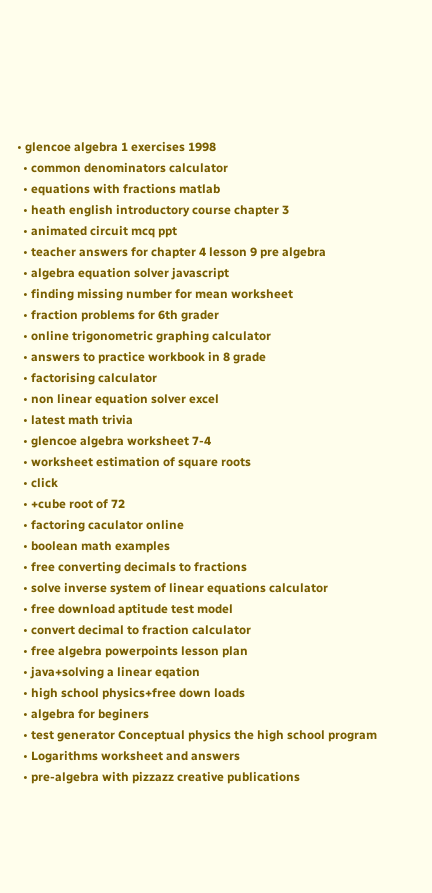• glencoe algebra 1 exercises 1998
  • common denominators calculator
  • equations with fractions matlab
  • heath english introductory course chapter 3
  • animated circuit mcq ppt
  • teacher answers for chapter 4 lesson 9 pre algebra
  • algebra equation solver javascript
  • finding missing number for mean worksheet
  • fraction problems for 6th grader
  • online trigonometric graphing calculator
  • answers to practice workbook in 8 grade
  • factorising calculator
  • non linear equation solver excel
  • latest math trivia
  • glencoe algebra worksheet 7-4
  • worksheet estimation of square roots
  • click
  • +cube root of 72
  • factoring caculator online
  • boolean math examples
  • free converting decimals to fractions
  • solve inverse system of linear equations calculator
  • free download aptitude test model
  • convert decimal to fraction calculator
  • free algebra powerpoints lesson plan
  • java+solving a linear eqation
  • high school physics+free down loads
  • algebra for beginers
  • test generator Conceptual physics the high school program
  • Logarithms worksheet and answers
  • pre-algebra with pizzazz creative publications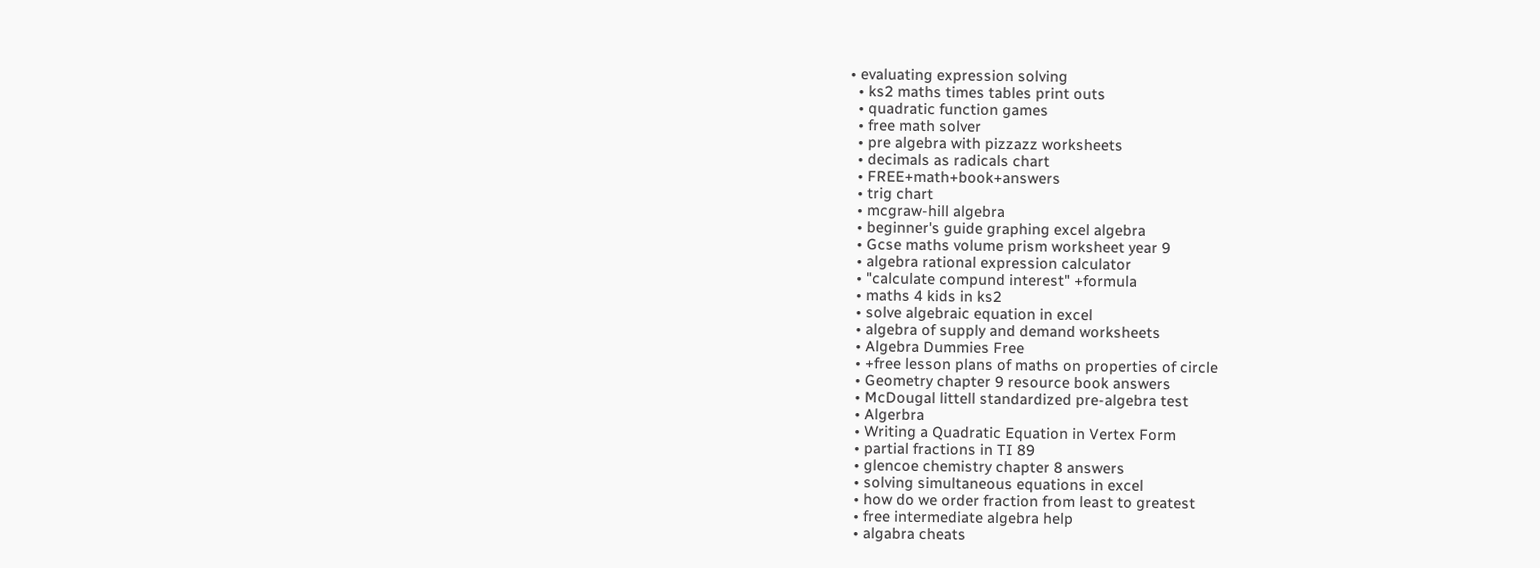• evaluating expression solving
  • ks2 maths times tables print outs
  • quadratic function games
  • free math solver
  • pre algebra with pizzazz worksheets
  • decimals as radicals chart
  • FREE+math+book+answers
  • trig chart
  • mcgraw-hill algebra
  • beginner's guide graphing excel algebra
  • Gcse maths volume prism worksheet year 9
  • algebra rational expression calculator
  • "calculate compund interest" +formula
  • maths 4 kids in ks2
  • solve algebraic equation in excel
  • algebra of supply and demand worksheets
  • Algebra Dummies Free
  • +free lesson plans of maths on properties of circle
  • Geometry chapter 9 resource book answers
  • McDougal littell standardized pre-algebra test
  • Algerbra
  • Writing a Quadratic Equation in Vertex Form
  • partial fractions in TI 89
  • glencoe chemistry chapter 8 answers
  • solving simultaneous equations in excel
  • how do we order fraction from least to greatest
  • free intermediate algebra help
  • algabra cheats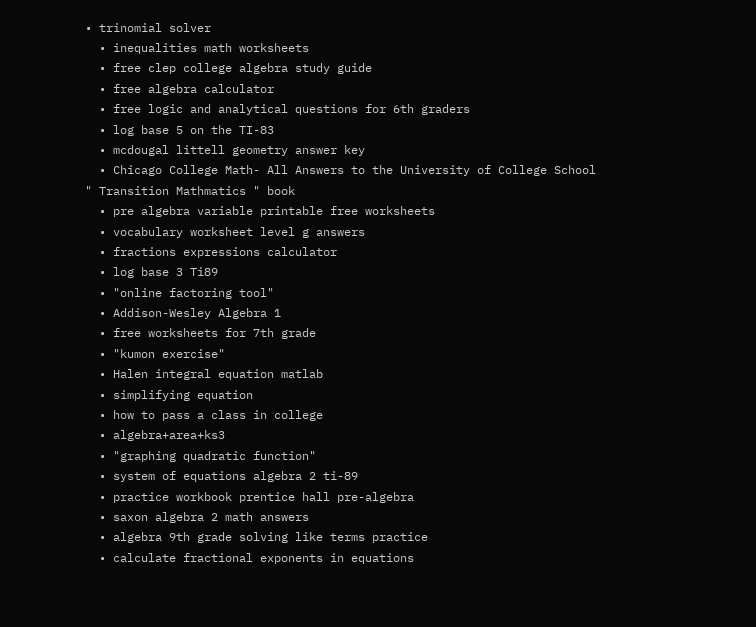• trinomial solver
  • inequalities math worksheets
  • free clep college algebra study guide
  • free algebra calculator
  • free logic and analytical questions for 6th graders
  • log base 5 on the TI-83
  • mcdougal littell geometry answer key
  • Chicago College Math- All Answers to the University of College School " Transition Mathmatics " book
  • pre algebra variable printable free worksheets
  • vocabulary worksheet level g answers
  • fractions expressions calculator
  • log base 3 Ti89
  • "online factoring tool"
  • Addison-Wesley Algebra 1
  • free worksheets for 7th grade
  • "kumon exercise"
  • Halen integral equation matlab
  • simplifying equation
  • how to pass a class in college
  • algebra+area+ks3
  • "graphing quadratic function"
  • system of equations algebra 2 ti-89
  • practice workbook prentice hall pre-algebra
  • saxon algebra 2 math answers
  • algebra 9th grade solving like terms practice
  • calculate fractional exponents in equations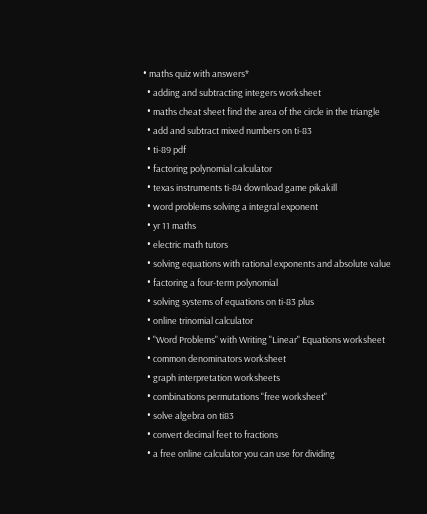• maths quiz with answers*
  • adding and subtracting integers worksheet
  • maths cheat sheet find the area of the circle in the triangle
  • add and subtract mixed numbers on ti-83
  • ti-89 pdf
  • factoring polynomial calculator
  • texas instruments ti-84 download game pikakill
  • word problems solving a integral exponent
  • yr 11 maths
  • electric math tutors
  • solving equations with rational exponents and absolute value
  • factoring a four-term polynomial
  • solving systems of equations on ti-83 plus
  • online trinomial calculator
  • "Word Problems" with Writing "Linear" Equations worksheet
  • common denominators worksheet
  • graph interpretation worksheets
  • combinations permutations "free worksheet"
  • solve algebra on ti83
  • convert decimal feet to fractions
  • a free online calculator you can use for dividing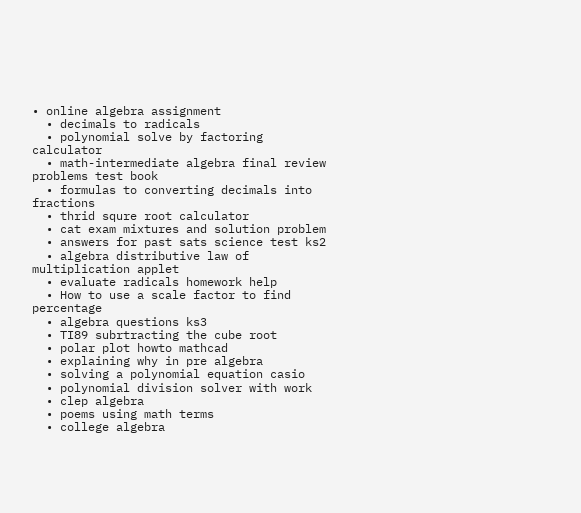• online algebra assignment
  • decimals to radicals
  • polynomial solve by factoring calculator
  • math-intermediate algebra final review problems test book
  • formulas to converting decimals into fractions
  • thrid squre root calculator
  • cat exam mixtures and solution problem
  • answers for past sats science test ks2
  • algebra distributive law of multiplication applet
  • evaluate radicals homework help
  • How to use a scale factor to find percentage
  • algebra questions ks3
  • TI89 subrtracting the cube root
  • polar plot howto mathcad
  • explaining why in pre algebra
  • solving a polynomial equation casio
  • polynomial division solver with work
  • clep algebra
  • poems using math terms
  • college algebra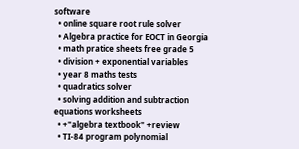software
  • online square root rule solver
  • Algebra practice for EOCT in Georgia
  • math pratice sheets free grade 5
  • division + exponential variables
  • year 8 maths tests
  • quadratics solver
  • solving addition and subtraction equations worksheets
  • +"algebra textbook" +review
  • TI-84 program polynomial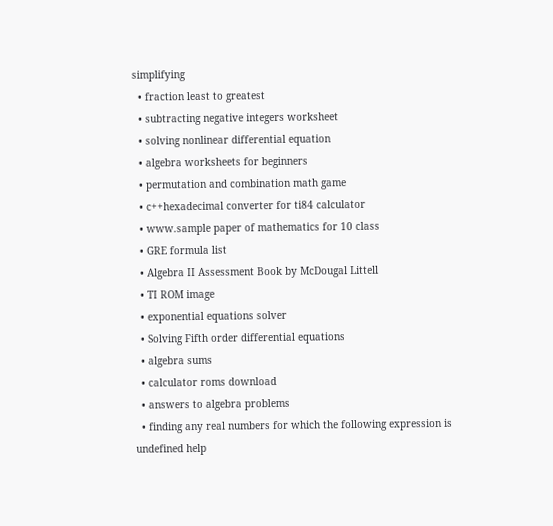simplifying
  • fraction least to greatest
  • subtracting negative integers worksheet
  • solving nonlinear differential equation
  • algebra worksheets for beginners
  • permutation and combination math game
  • c++hexadecimal converter for ti84 calculator
  • www.sample paper of mathematics for 10 class
  • GRE formula list
  • Algebra II Assessment Book by McDougal Littell
  • TI ROM image
  • exponential equations solver
  • Solving Fifth order differential equations
  • algebra sums
  • calculator roms download
  • answers to algebra problems
  • finding any real numbers for which the following expression is undefined help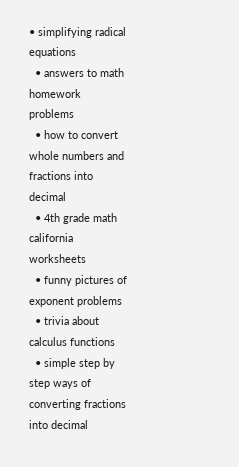• simplifying radical equations
  • answers to math homework problems
  • how to convert whole numbers and fractions into decimal
  • 4th grade math california worksheets
  • funny pictures of exponent problems
  • trivia about calculus functions
  • simple step by step ways of converting fractions into decimal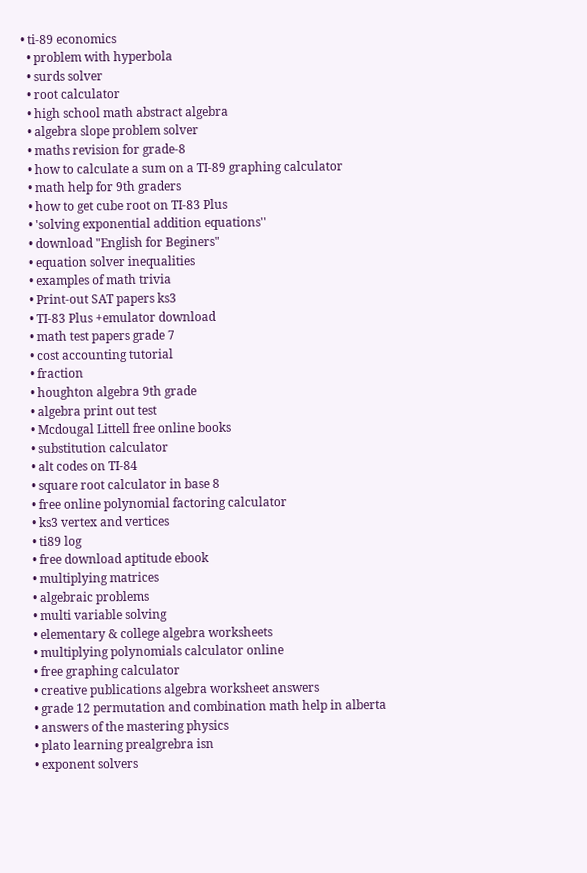• ti-89 economics
  • problem with hyperbola
  • surds solver
  • root calculator
  • high school math abstract algebra
  • algebra slope problem solver
  • maths revision for grade-8
  • how to calculate a sum on a TI-89 graphing calculator
  • math help for 9th graders
  • how to get cube root on TI-83 Plus
  • 'solving exponential addition equations''
  • download "English for Beginers"
  • equation solver inequalities
  • examples of math trivia
  • Print-out SAT papers ks3
  • TI-83 Plus +emulator download
  • math test papers grade 7
  • cost accounting tutorial
  • fraction
  • houghton algebra 9th grade
  • algebra print out test
  • Mcdougal Littell free online books
  • substitution calculator
  • alt codes on TI-84
  • square root calculator in base 8
  • free online polynomial factoring calculator
  • ks3 vertex and vertices
  • ti89 log
  • free download aptitude ebook
  • multiplying matrices
  • algebraic problems
  • multi variable solving
  • elementary & college algebra worksheets
  • multiplying polynomials calculator online
  • free graphing calculator
  • creative publications algebra worksheet answers
  • grade 12 permutation and combination math help in alberta
  • answers of the mastering physics
  • plato learning prealgrebra isn
  • exponent solvers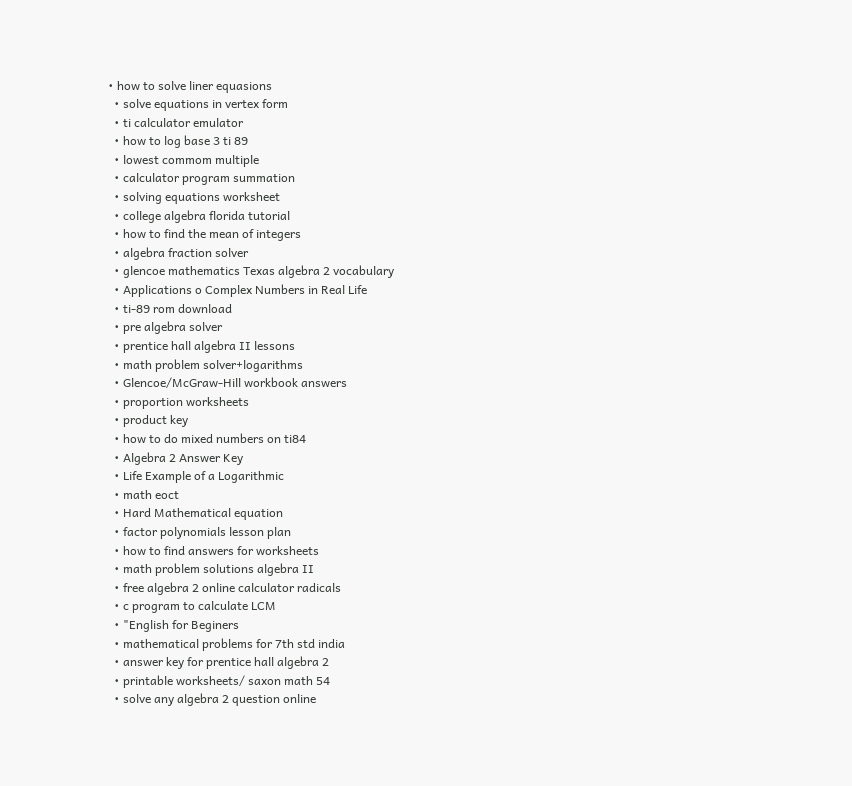• how to solve liner equasions
  • solve equations in vertex form
  • ti calculator emulator
  • how to log base 3 ti 89
  • lowest commom multiple
  • calculator program summation
  • solving equations worksheet
  • college algebra florida tutorial
  • how to find the mean of integers
  • algebra fraction solver
  • glencoe mathematics Texas algebra 2 vocabulary
  • Applications o Complex Numbers in Real Life
  • ti-89 rom download
  • pre algebra solver
  • prentice hall algebra II lessons
  • math problem solver+logarithms
  • Glencoe/McGraw-Hill workbook answers
  • proportion worksheets
  • product key
  • how to do mixed numbers on ti84
  • Algebra 2 Answer Key
  • Life Example of a Logarithmic
  • math eoct
  • Hard Mathematical equation
  • factor polynomials lesson plan
  • how to find answers for worksheets
  • math problem solutions algebra II
  • free algebra 2 online calculator radicals
  • c program to calculate LCM
  • "English for Beginers
  • mathematical problems for 7th std india
  • answer key for prentice hall algebra 2
  • printable worksheets/ saxon math 54
  • solve any algebra 2 question online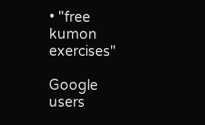• "free kumon exercises"

Google users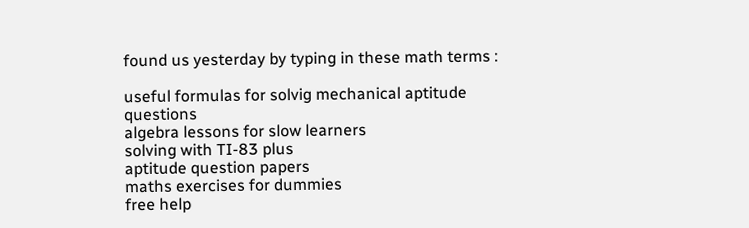found us yesterday by typing in these math terms :

useful formulas for solvig mechanical aptitude questions
algebra lessons for slow learners
solving with TI-83 plus
aptitude question papers
maths exercises for dummies
free help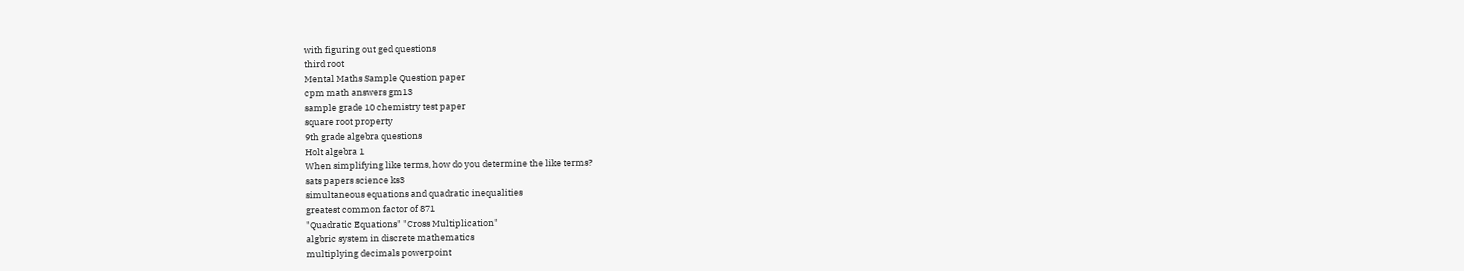with figuring out ged questions
third root
Mental Maths Sample Question paper
cpm math answers gm13
sample grade 10 chemistry test paper
square root property
9th grade algebra questions
Holt algebra 1
When simplifying like terms, how do you determine the like terms?
sats papers science ks3
simultaneous equations and quadratic inequalities
greatest common factor of 871
"Quadratic Equations" "Cross Multiplication"
algbric system in discrete mathematics
multiplying decimals powerpoint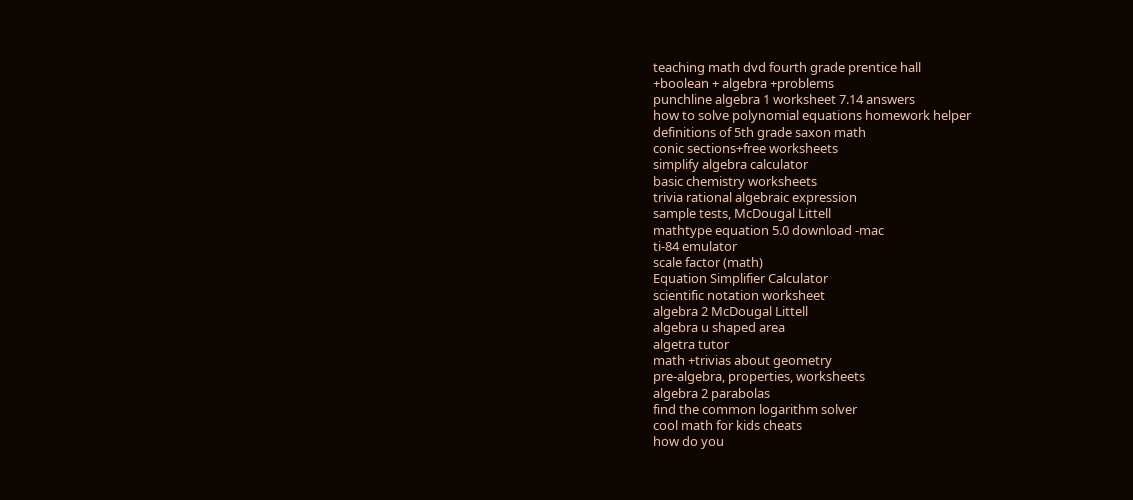teaching math dvd fourth grade prentice hall
+boolean + algebra +problems
punchline algebra 1 worksheet 7.14 answers
how to solve polynomial equations homework helper
definitions of 5th grade saxon math
conic sections+free worksheets
simplify algebra calculator
basic chemistry worksheets
trivia rational algebraic expression
sample tests, McDougal Littell
mathtype equation 5.0 download -mac
ti-84 emulator
scale factor (math)
Equation Simplifier Calculator
scientific notation worksheet
algebra 2 McDougal Littell
algebra u shaped area
algetra tutor
math +trivias about geometry
pre-algebra, properties, worksheets
algebra 2 parabolas
find the common logarithm solver
cool math for kids cheats
how do you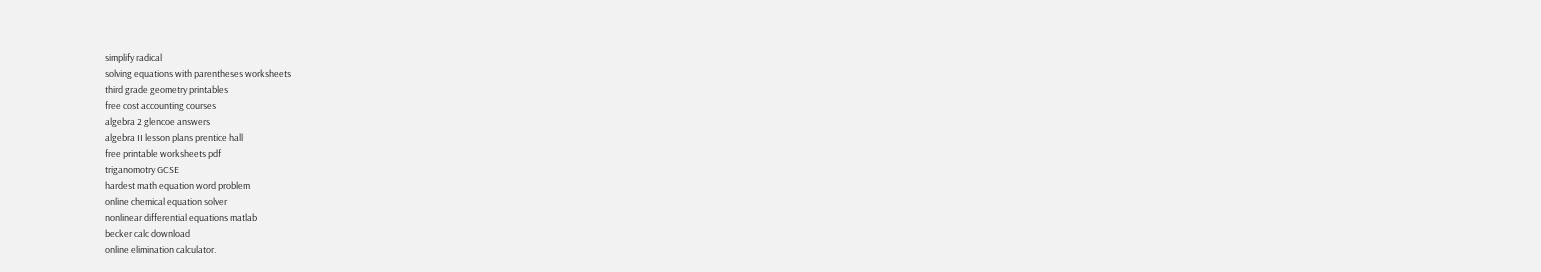simplify radical
solving equations with parentheses worksheets
third grade geometry printables
free cost accounting courses
algebra 2 glencoe answers
algebra II lesson plans prentice hall
free printable worksheets pdf
triganomotry GCSE
hardest math equation word problem
online chemical equation solver
nonlinear differential equations matlab
becker calc download
online elimination calculator.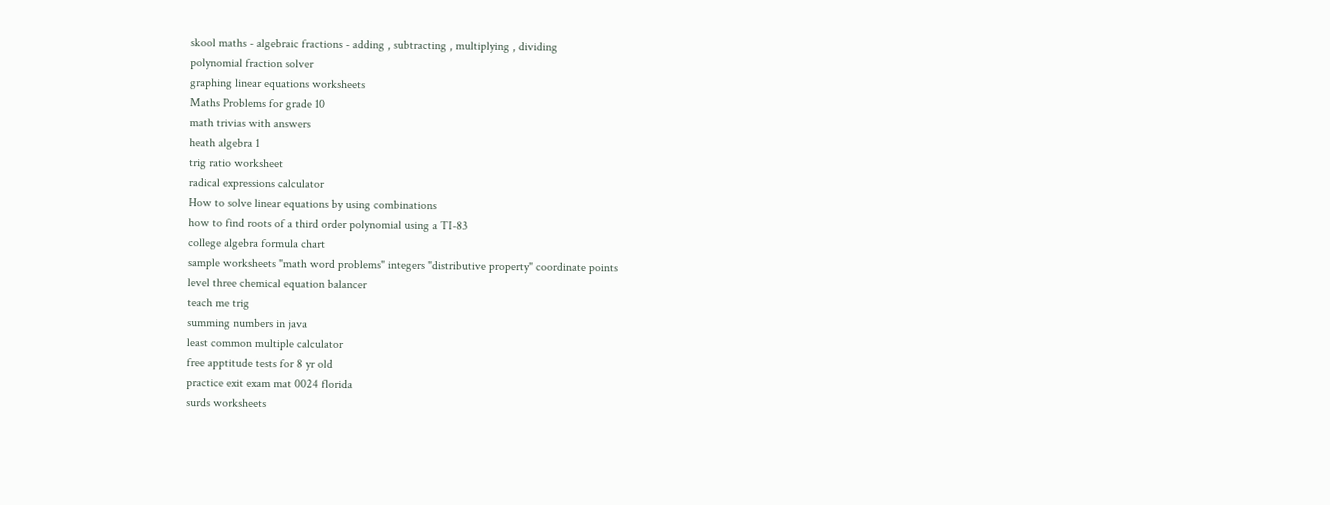skool maths - algebraic fractions - adding , subtracting , multiplying , dividing
polynomial fraction solver
graphing linear equations worksheets
Maths Problems for grade 10
math trivias with answers
heath algebra 1
trig ratio worksheet
radical expressions calculator
How to solve linear equations by using combinations
how to find roots of a third order polynomial using a TI-83
college algebra formula chart
sample worksheets "math word problems" integers "distributive property" coordinate points
level three chemical equation balancer
teach me trig
summing numbers in java
least common multiple calculator
free apptitude tests for 8 yr old
practice exit exam mat 0024 florida
surds worksheets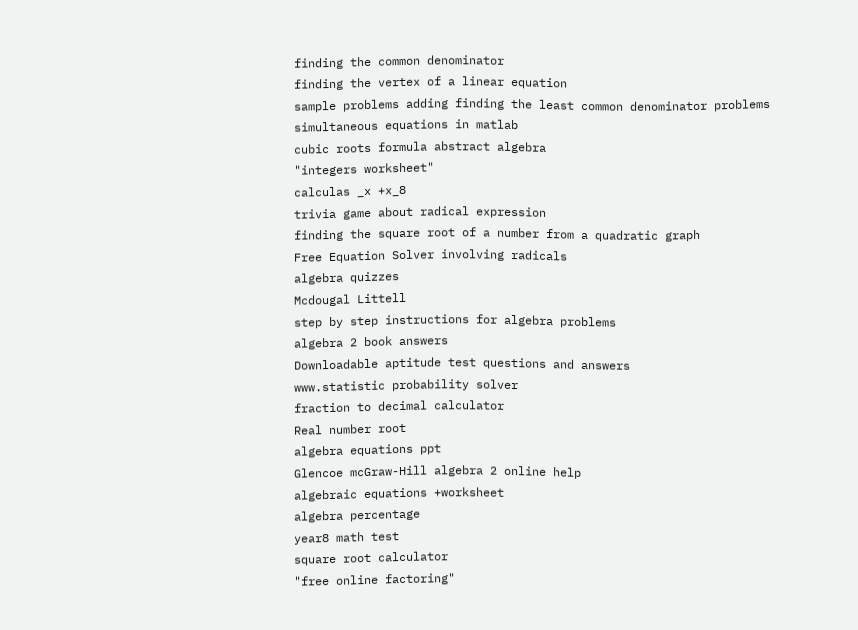finding the common denominator
finding the vertex of a linear equation
sample problems adding finding the least common denominator problems
simultaneous equations in matlab
cubic roots formula abstract algebra
"integers worksheet"
calculas _x +x_8
trivia game about radical expression
finding the square root of a number from a quadratic graph
Free Equation Solver involving radicals
algebra quizzes
Mcdougal Littell
step by step instructions for algebra problems
algebra 2 book answers
Downloadable aptitude test questions and answers
www.statistic probability solver
fraction to decimal calculator
Real number root
algebra equations ppt
Glencoe mcGraw-Hill algebra 2 online help
algebraic equations +worksheet
algebra percentage
year8 math test
square root calculator
"free online factoring"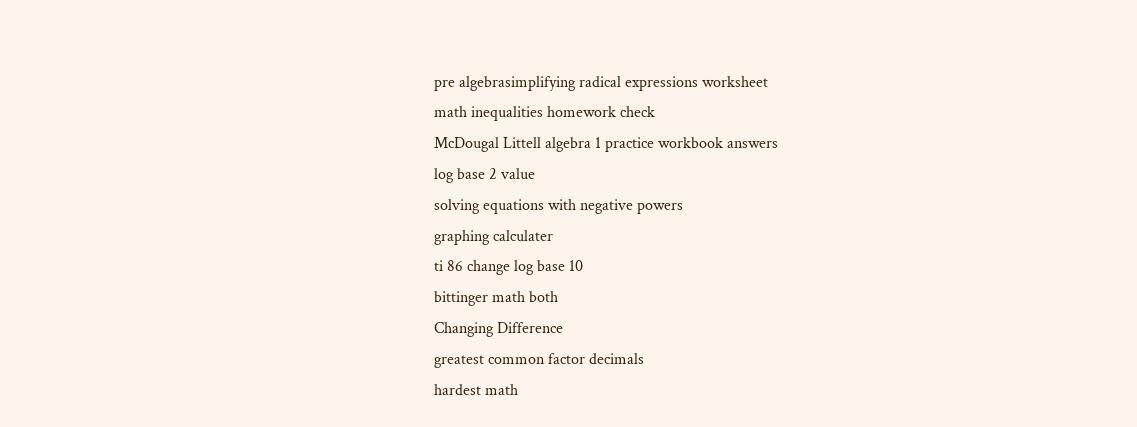pre algebrasimplifying radical expressions worksheet
math inequalities homework check
McDougal Littell algebra 1 practice workbook answers
log base 2 value
solving equations with negative powers
graphing calculater
ti 86 change log base 10
bittinger math both
Changing Difference
greatest common factor decimals
hardest math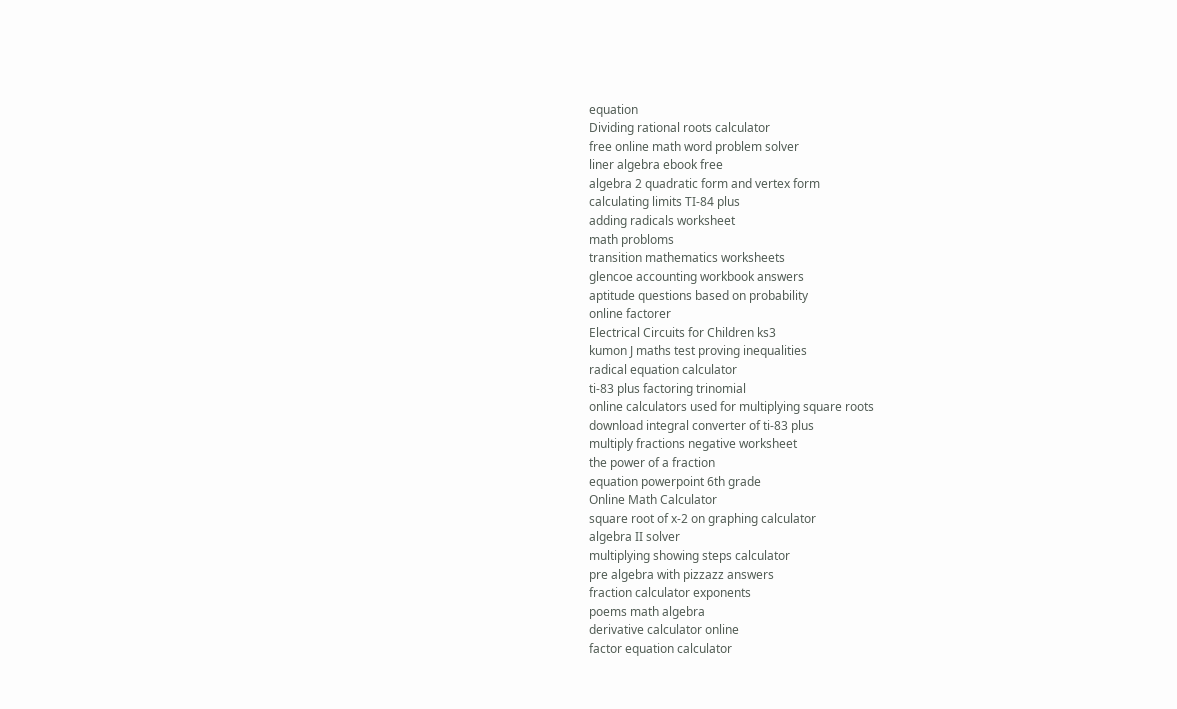equation
Dividing rational roots calculator
free online math word problem solver
liner algebra ebook free
algebra 2 quadratic form and vertex form
calculating limits TI-84 plus
adding radicals worksheet
math probloms
transition mathematics worksheets
glencoe accounting workbook answers
aptitude questions based on probability
online factorer
Electrical Circuits for Children ks3
kumon J maths test proving inequalities
radical equation calculator
ti-83 plus factoring trinomial
online calculators used for multiplying square roots
download integral converter of ti-83 plus
multiply fractions negative worksheet
the power of a fraction
equation powerpoint 6th grade
Online Math Calculator
square root of x-2 on graphing calculator
algebra II solver
multiplying showing steps calculator
pre algebra with pizzazz answers
fraction calculator exponents
poems math algebra
derivative calculator online
factor equation calculator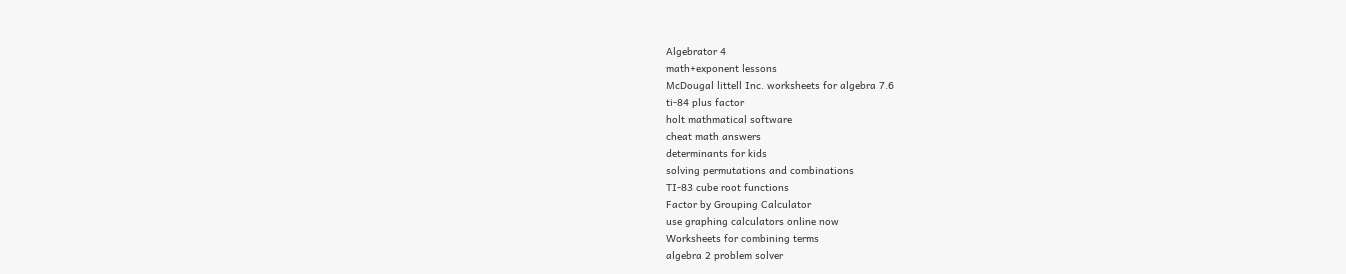Algebrator 4
math+exponent lessons
McDougal littell Inc. worksheets for algebra 7.6
ti-84 plus factor
holt mathmatical software
cheat math answers
determinants for kids
solving permutations and combinations
TI-83 cube root functions
Factor by Grouping Calculator
use graphing calculators online now
Worksheets for combining terms
algebra 2 problem solver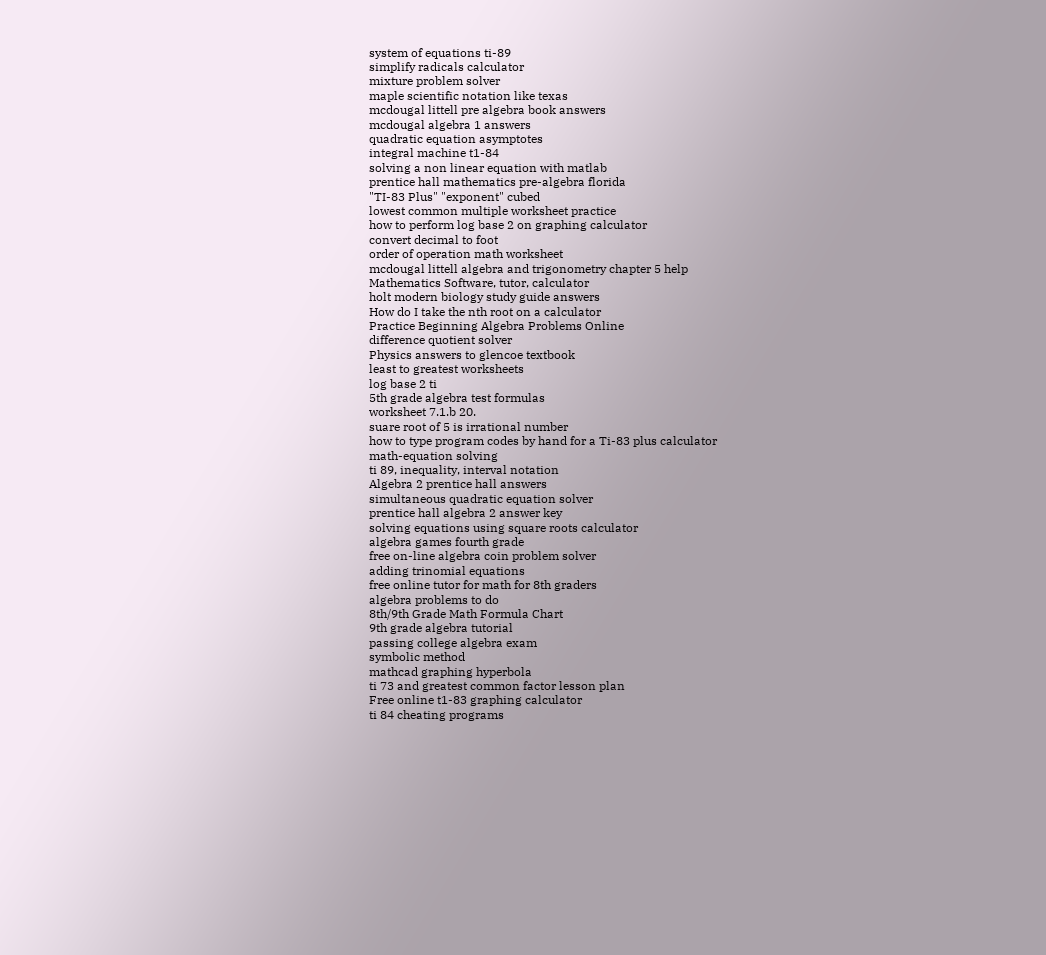system of equations ti-89
simplify radicals calculator
mixture problem solver
maple scientific notation like texas
mcdougal littell pre algebra book answers
mcdougal algebra 1 answers
quadratic equation asymptotes
integral machine t1-84
solving a non linear equation with matlab
prentice hall mathematics pre-algebra florida
"TI-83 Plus" "exponent" cubed
lowest common multiple worksheet practice
how to perform log base 2 on graphing calculator
convert decimal to foot
order of operation math worksheet
mcdougal littell algebra and trigonometry chapter 5 help
Mathematics Software, tutor, calculator
holt modern biology study guide answers
How do I take the nth root on a calculator
Practice Beginning Algebra Problems Online
difference quotient solver
Physics answers to glencoe textbook
least to greatest worksheets
log base 2 ti
5th grade algebra test formulas
worksheet 7.1.b 20.
suare root of 5 is irrational number
how to type program codes by hand for a Ti-83 plus calculator
math-equation solving
ti 89, inequality, interval notation
Algebra 2 prentice hall answers
simultaneous quadratic equation solver
prentice hall algebra 2 answer key
solving equations using square roots calculator
algebra games fourth grade
free on-line algebra coin problem solver
adding trinomial equations
free online tutor for math for 8th graders
algebra problems to do
8th/9th Grade Math Formula Chart
9th grade algebra tutorial
passing college algebra exam
symbolic method
mathcad graphing hyperbola
ti 73 and greatest common factor lesson plan
Free online t1-83 graphing calculator
ti 84 cheating programs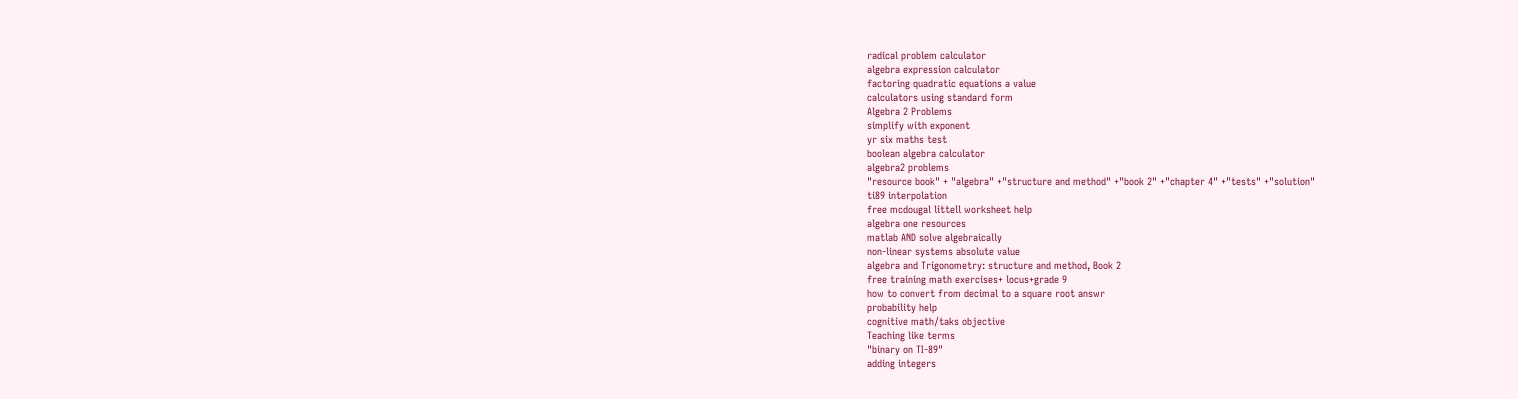radical problem calculator
algebra expression calculator
factoring quadratic equations a value
calculators using standard form
Algebra 2 Problems
simplify with exponent
yr six maths test
boolean algebra calculator
algebra2 problems
"resource book" + "algebra" +"structure and method" +"book 2" +"chapter 4" +"tests" +"solution"
ti89 interpolation
free mcdougal littell worksheet help
algebra one resources
matlab AND solve algebraically
non-linear systems absolute value
algebra and Trigonometry: structure and method, Book 2
free training math exercises+ locus+grade 9
how to convert from decimal to a square root answr
probability help
cognitive math/taks objective
Teaching like terms
"binary on TI-89"
adding integers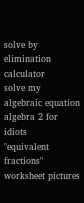solve by elimination calculator
solve my algebraic equation
algebra 2 for idiots
"equivalent fractions" worksheet pictures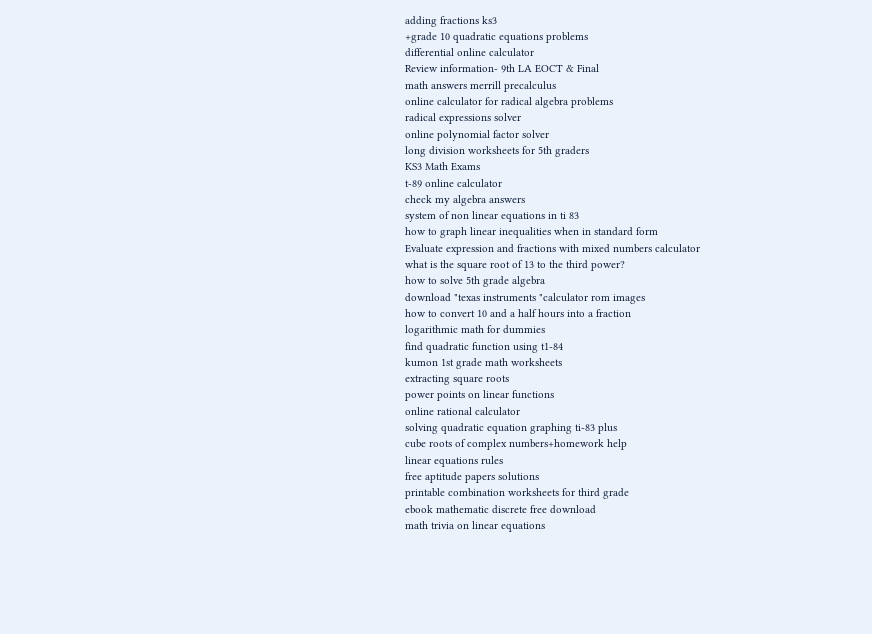adding fractions ks3
+grade 10 quadratic equations problems
differential online calculator
Review information- 9th LA EOCT & Final
math answers merrill precalculus
online calculator for radical algebra problems
radical expressions solver
online polynomial factor solver
long division worksheets for 5th graders
KS3 Math Exams
t-89 online calculator
check my algebra answers
system of non linear equations in ti 83
how to graph linear inequalities when in standard form
Evaluate expression and fractions with mixed numbers calculator
what is the square root of 13 to the third power?
how to solve 5th grade algebra
download "texas instruments "calculator rom images
how to convert 10 and a half hours into a fraction
logarithmic math for dummies
find quadratic function using t1-84
kumon 1st grade math worksheets
extracting square roots
power points on linear functions
online rational calculator
solving quadratic equation graphing ti-83 plus
cube roots of complex numbers+homework help
linear equations rules
free aptitude papers solutions
printable combination worksheets for third grade
ebook mathematic discrete free download
math trivia on linear equations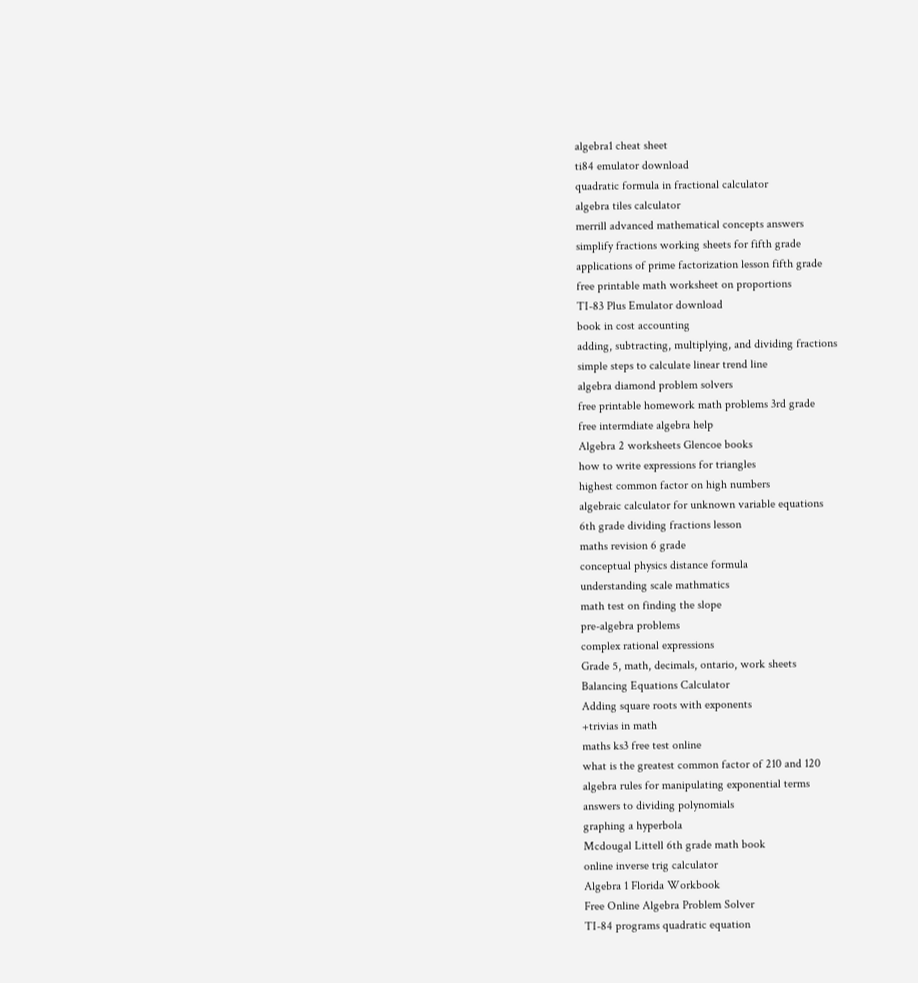algebra1 cheat sheet
ti84 emulator download
quadratic formula in fractional calculator
algebra tiles calculator
merrill advanced mathematical concepts answers
simplify fractions working sheets for fifth grade
applications of prime factorization lesson fifth grade
free printable math worksheet on proportions
TI-83 Plus Emulator download
book in cost accounting
adding, subtracting, multiplying, and dividing fractions
simple steps to calculate linear trend line
algebra diamond problem solvers
free printable homework math problems 3rd grade
free intermdiate algebra help
Algebra 2 worksheets Glencoe books
how to write expressions for triangles
highest common factor on high numbers
algebraic calculator for unknown variable equations
6th grade dividing fractions lesson
maths revision 6 grade
conceptual physics distance formula
understanding scale mathmatics
math test on finding the slope
pre-algebra problems
complex rational expressions
Grade 5, math, decimals, ontario, work sheets
Balancing Equations Calculator
Adding square roots with exponents
+trivias in math
maths ks3 free test online
what is the greatest common factor of 210 and 120
algebra rules for manipulating exponential terms
answers to dividing polynomials
graphing a hyperbola
Mcdougal Littell 6th grade math book
online inverse trig calculator
Algebra 1 Florida Workbook
Free Online Algebra Problem Solver
TI-84 programs quadratic equation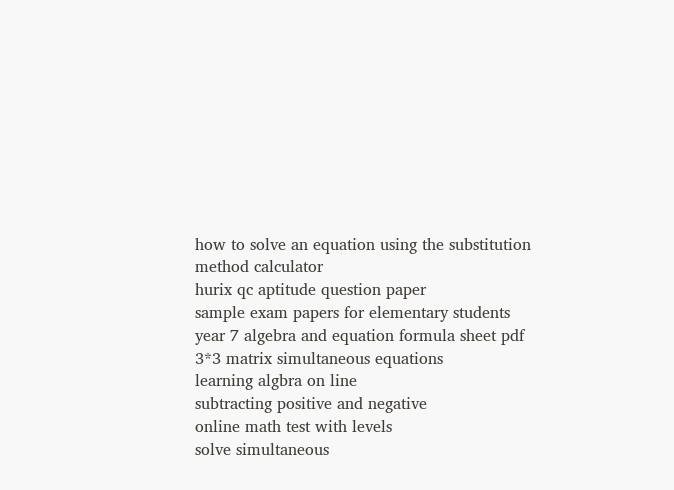how to solve an equation using the substitution method calculator
hurix qc aptitude question paper
sample exam papers for elementary students
year 7 algebra and equation formula sheet pdf
3*3 matrix simultaneous equations
learning algbra on line
subtracting positive and negative
online math test with levels
solve simultaneous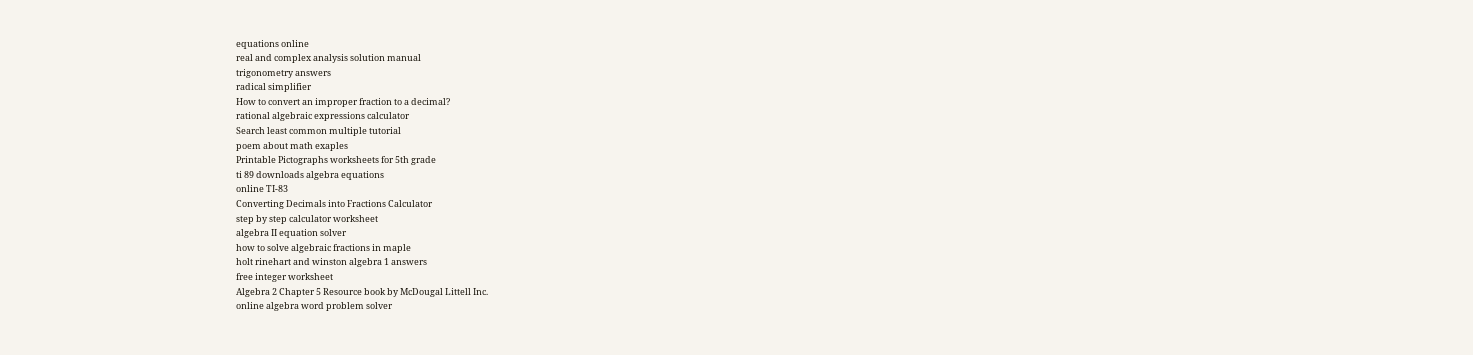equations online
real and complex analysis solution manual
trigonometry answers
radical simplifier
How to convert an improper fraction to a decimal?
rational algebraic expressions calculator
Search least common multiple tutorial
poem about math exaples
Printable Pictographs worksheets for 5th grade
ti 89 downloads algebra equations
online TI-83
Converting Decimals into Fractions Calculator
step by step calculator worksheet
algebra II equation solver
how to solve algebraic fractions in maple
holt rinehart and winston algebra 1 answers
free integer worksheet
Algebra 2 Chapter 5 Resource book by McDougal Littell Inc.
online algebra word problem solver